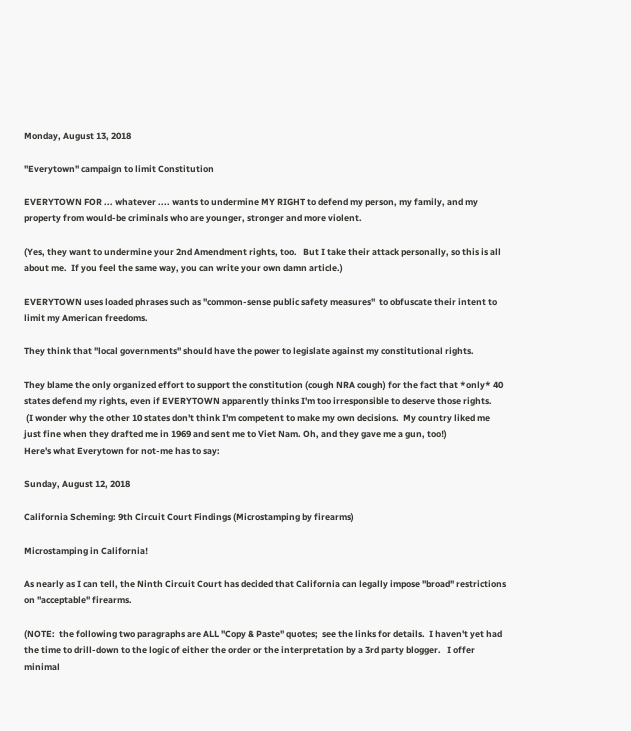Monday, August 13, 2018

"Everytown" campaign to limit Constitution

EVERYTOWN FOR ... whatever .... wants to undermine MY RIGHT to defend my person, my family, and my property from would-be criminals who are younger, stronger and more violent.

(Yes, they want to undermine your 2nd Amendment rights, too.   But I take their attack personally, so this is all about me.  If you feel the same way, you can write your own damn article.)

EVERYTOWN uses loaded phrases such as "common-sense public safety measures"  to obfuscate their intent to limit my American freedoms.

They think that "local governments" should have the power to legislate against my constitutional rights.

They blame the only organized effort to support the constitution (cough NRA cough) for the fact that *only* 40 states defend my rights, even if EVERYTOWN apparently thinks I'm too irresponsible to deserve those rights.
 (I wonder why the other 10 states don't think I'm competent to make my own decisions.  My country liked me just fine when they drafted me in 1969 and sent me to Viet Nam. Oh, and they gave me a gun, too!)
Here's what Everytown for not-me has to say:

Sunday, August 12, 2018

California Scheming: 9th Circuit Court Findings (Microstamping by firearms)

Microstamping in California!

As nearly as I can tell, the Ninth Circuit Court has decided that California can legally impose "broad" restrictions on "acceptable" firearms.

(NOTE:  the following two paragraphs are ALL "Copy & Paste" quotes;  see the links for details.  I haven't yet had the time to drill-down to the logic of either the order or the interpretation by a 3rd party blogger.   I offer minimal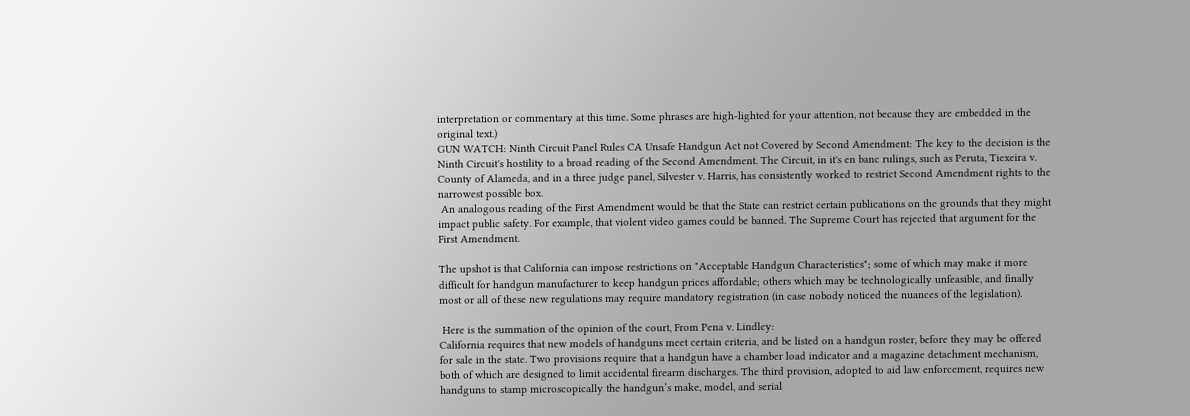interpretation or commentary at this time. Some phrases are high-lighted for your attention, not because they are embedded in the original text.)
GUN WATCH: Ninth Circuit Panel Rules CA Unsafe Handgun Act not Covered by Second Amendment: The key to the decision is the Ninth Circuit's hostility to a broad reading of the Second Amendment. The Circuit, in it's en banc rulings, such as Peruta, Tiexeira v. County of Alameda, and in a three judge panel, Silvester v. Harris, has consistently worked to restrict Second Amendment rights to the narrowest possible box.
 An analogous reading of the First Amendment would be that the State can restrict certain publications on the grounds that they might impact public safety. For example, that violent video games could be banned. The Supreme Court has rejected that argument for the First Amendment.

The upshot is that California can impose restrictions on "Acceptable Handgun Characteristics"; some of which may make it more difficult for handgun manufacturer to keep handgun prices affordable; others which may be technologically unfeasible, and finally most or all of these new regulations may require mandatory registration (in case nobody noticed the nuances of the legislation).

 Here is the summation of the opinion of the court, From Pena v. Lindley:
California requires that new models of handguns meet certain criteria, and be listed on a handgun roster, before they may be offered for sale in the state. Two provisions require that a handgun have a chamber load indicator and a magazine detachment mechanism, both of which are designed to limit accidental firearm discharges. The third provision, adopted to aid law enforcement, requires new handguns to stamp microscopically the handgun’s make, model, and serial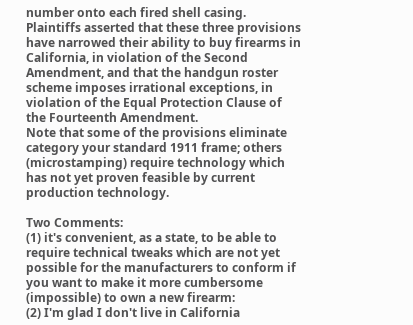number onto each fired shell casing. Plaintiffs asserted that these three provisions have narrowed their ability to buy firearms in California, in violation of the Second Amendment, and that the handgun roster scheme imposes irrational exceptions, in violation of the Equal Protection Clause of the Fourteenth Amendment.
Note that some of the provisions eliminate category your standard 1911 frame; others (microstamping) require technology which has not yet proven feasible by current production technology.

Two Comments:
(1) it's convenient, as a state, to be able to require technical tweaks which are not yet possible for the manufacturers to conform if you want to make it more cumbersome (impossible) to own a new firearm:
(2) I'm glad I don't live in California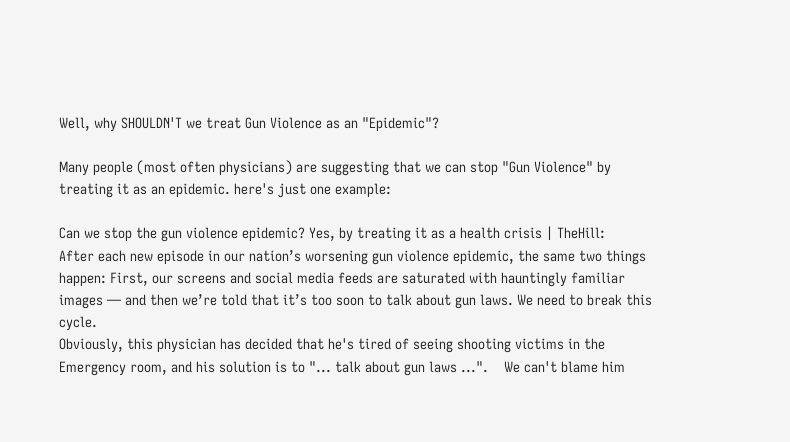Well, why SHOULDN'T we treat Gun Violence as an "Epidemic"?

Many people (most often physicians) are suggesting that we can stop "Gun Violence" by treating it as an epidemic. here's just one example:

Can we stop the gun violence epidemic? Yes, by treating it as a health crisis | TheHill:
After each new episode in our nation’s worsening gun violence epidemic, the same two things happen: First, our screens and social media feeds are saturated with hauntingly familiar images — and then we’re told that it’s too soon to talk about gun laws. We need to break this cycle.
Obviously, this physician has decided that he's tired of seeing shooting victims in the Emergency room, and his solution is to "... talk about gun laws ...".    We can't blame him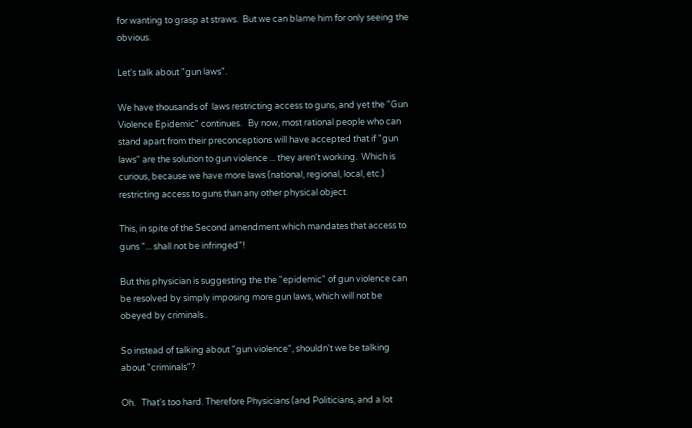for wanting to grasp at straws.  But we can blame him for only seeing the obvious.

Let's talk about "gun laws".

We have thousands of  laws restricting access to guns, and yet the "Gun Violence Epidemic" continues.   By now, most rational people who can stand apart from their preconceptions will have accepted that if "gun laws" are the solution to gun violence ... they aren't working.  Which is curious, because we have more laws (national, regional, local, etc.) restricting access to guns than any other physical object.

This, in spite of the Second amendment which mandates that access to guns "... shall not be infringed"!

But this physician is suggesting the the "epidemic" of gun violence can be resolved by simply imposing more gun laws, which will not be obeyed by criminals..

So instead of talking about "gun violence", shouldn't we be talking about "criminals"?

Oh.   That's too hard. Therefore Physicians (and Politicians, and a lot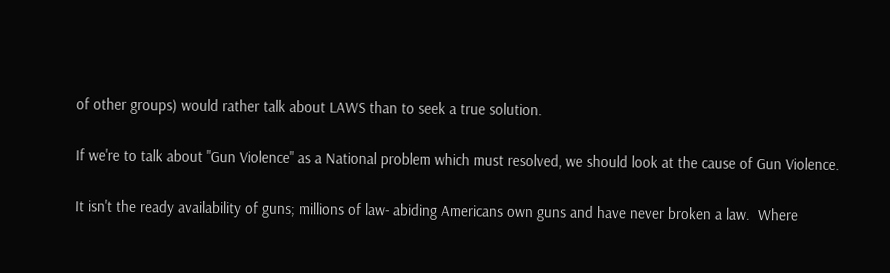of other groups) would rather talk about LAWS than to seek a true solution.

If we're to talk about "Gun Violence" as a National problem which must resolved, we should look at the cause of Gun Violence.

It isn't the ready availability of guns; millions of law- abiding Americans own guns and have never broken a law.  Where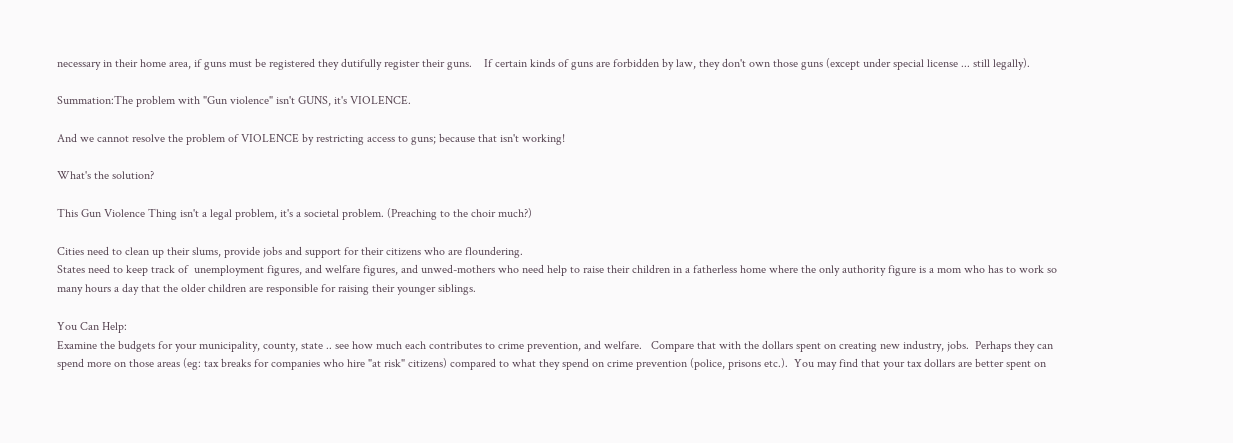necessary in their home area, if guns must be registered they dutifully register their guns.    If certain kinds of guns are forbidden by law, they don't own those guns (except under special license ... still legally).

Summation:The problem with "Gun violence" isn't GUNS, it's VIOLENCE.

And we cannot resolve the problem of VIOLENCE by restricting access to guns; because that isn't working!

What's the solution?

This Gun Violence Thing isn't a legal problem, it's a societal problem. (Preaching to the choir much?)

Cities need to clean up their slums, provide jobs and support for their citizens who are floundering.
States need to keep track of  unemployment figures, and welfare figures, and unwed-mothers who need help to raise their children in a fatherless home where the only authority figure is a mom who has to work so many hours a day that the older children are responsible for raising their younger siblings.

You Can Help:
Examine the budgets for your municipality, county, state .. see how much each contributes to crime prevention, and welfare.   Compare that with the dollars spent on creating new industry, jobs.  Perhaps they can spend more on those areas (eg: tax breaks for companies who hire "at risk" citizens) compared to what they spend on crime prevention (police, prisons etc.).  You may find that your tax dollars are better spent on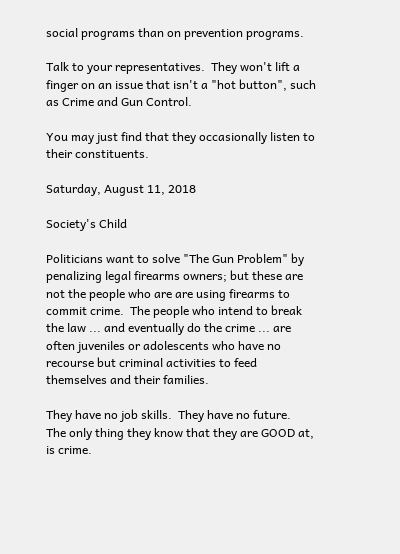social programs than on prevention programs.

Talk to your representatives.  They won't lift a finger on an issue that isn't a "hot button", such as Crime and Gun Control.

You may just find that they occasionally listen to their constituents.

Saturday, August 11, 2018

Society's Child

Politicians want to solve "The Gun Problem" by penalizing legal firearms owners; but these are not the people who are are using firearms to commit crime.  The people who intend to break the law ... and eventually do the crime ... are often juveniles or adolescents who have no recourse but criminal activities to feed themselves and their families.

They have no job skills.  They have no future.  The only thing they know that they are GOOD at, is crime.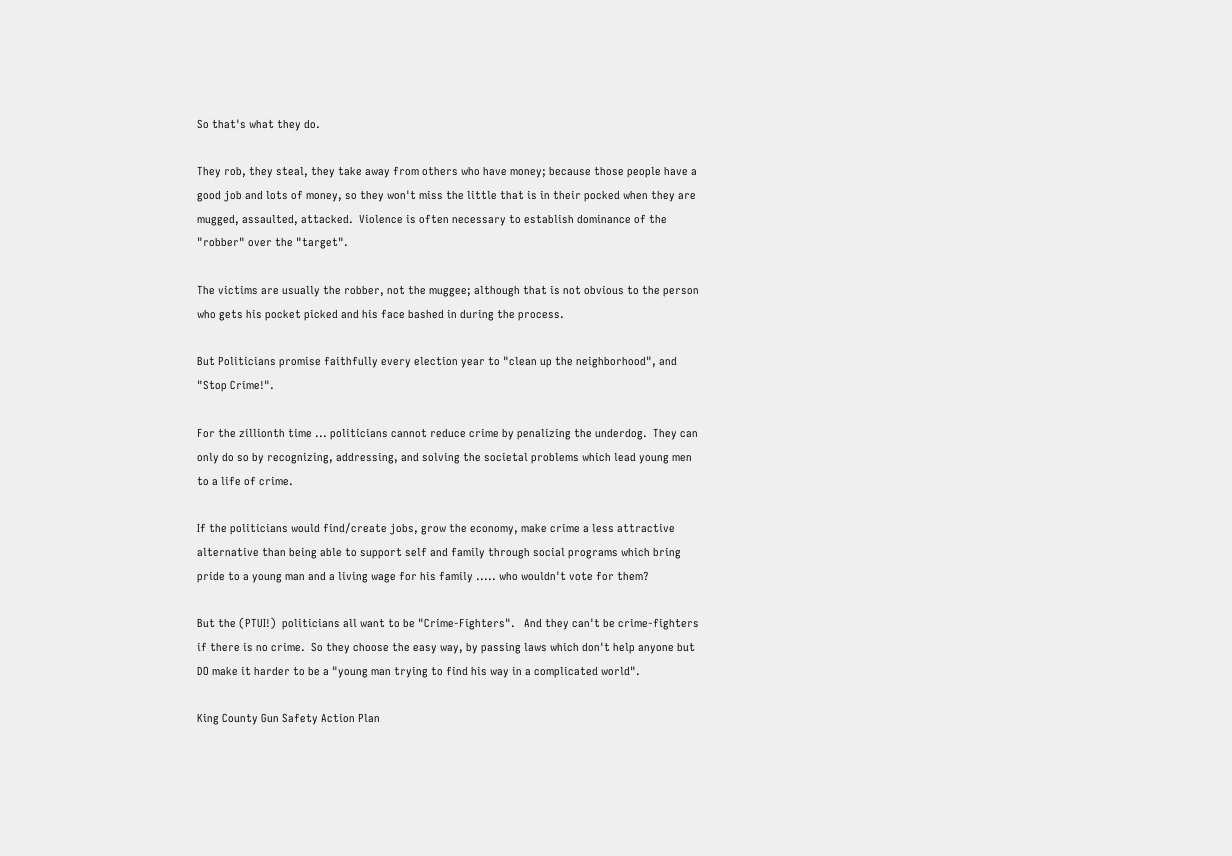So that's what they do.

They rob, they steal, they take away from others who have money; because those people have a good job and lots of money, so they won't miss the little that is in their pocked when they are mugged, assaulted, attacked.  Violence is often necessary to establish dominance of the "robber" over the "target".

The victims are usually the robber, not the muggee; although that is not obvious to the person who gets his pocket picked and his face bashed in during the process.

But Politicians promise faithfully every election year to "clean up the neighborhood", and "Stop Crime!".

For the zillionth time ... politicians cannot reduce crime by penalizing the underdog.  They can only do so by recognizing, addressing, and solving the societal problems which lead young men to a life of crime.

If the politicians would find/create jobs, grow the economy, make crime a less attractive alternative than being able to support self and family through social programs which bring pride to a young man and a living wage for his family ..... who wouldn't vote for them?

But the (PTUI!)  politicians all want to be "Crime-Fighters".   And they can't be crime-fighters if there is no crime.  So they choose the easy way, by passing laws which don't help anyone but DO make it harder to be a "young man trying to find his way in a complicated world".

King County Gun Safety Action Plan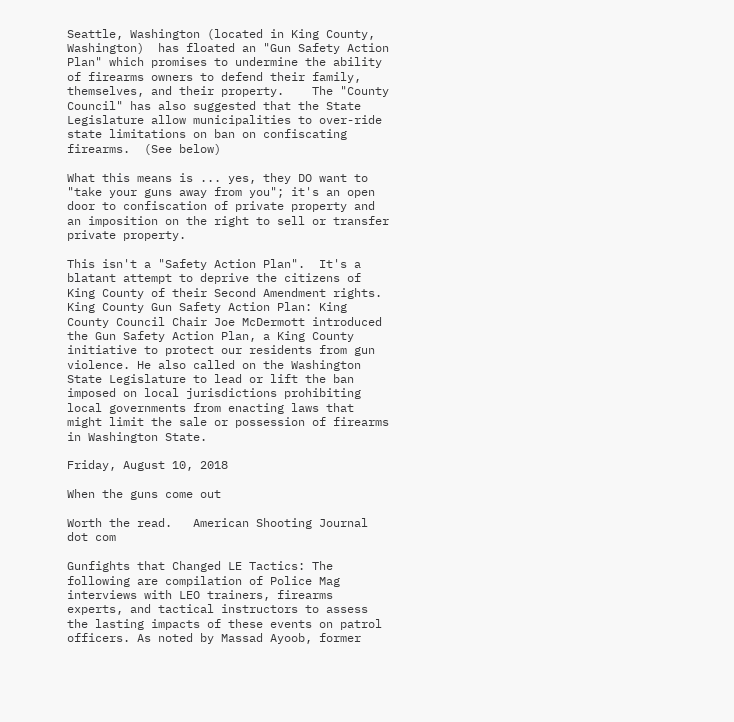Seattle, Washington (located in King County, Washington)  has floated an "Gun Safety Action Plan" which promises to undermine the ability of firearms owners to defend their family, themselves, and their property.    The "County Council" has also suggested that the State Legislature allow municipalities to over-ride state limitations on ban on confiscating firearms.  (See below)

What this means is ... yes, they DO want to "take your guns away from you"; it's an open door to confiscation of private property and an imposition on the right to sell or transfer private property.

This isn't a "Safety Action Plan".  It's a blatant attempt to deprive the citizens of King County of their Second Amendment rights.
King County Gun Safety Action Plan: King County Council Chair Joe McDermott introduced the Gun Safety Action Plan, a King County initiative to protect our residents from gun violence. He also called on the Washington State Legislature to lead or lift the ban imposed on local jurisdictions prohibiting local governments from enacting laws that might limit the sale or possession of firearms in Washington State.

Friday, August 10, 2018

When the guns come out

Worth the read.   American Shooting Journal dot com

Gunfights that Changed LE Tactics: The following are compilation of Police Mag interviews with LEO trainers, firearms experts, and tactical instructors to assess the lasting impacts of these events on patrol officers. As noted by Massad Ayoob, former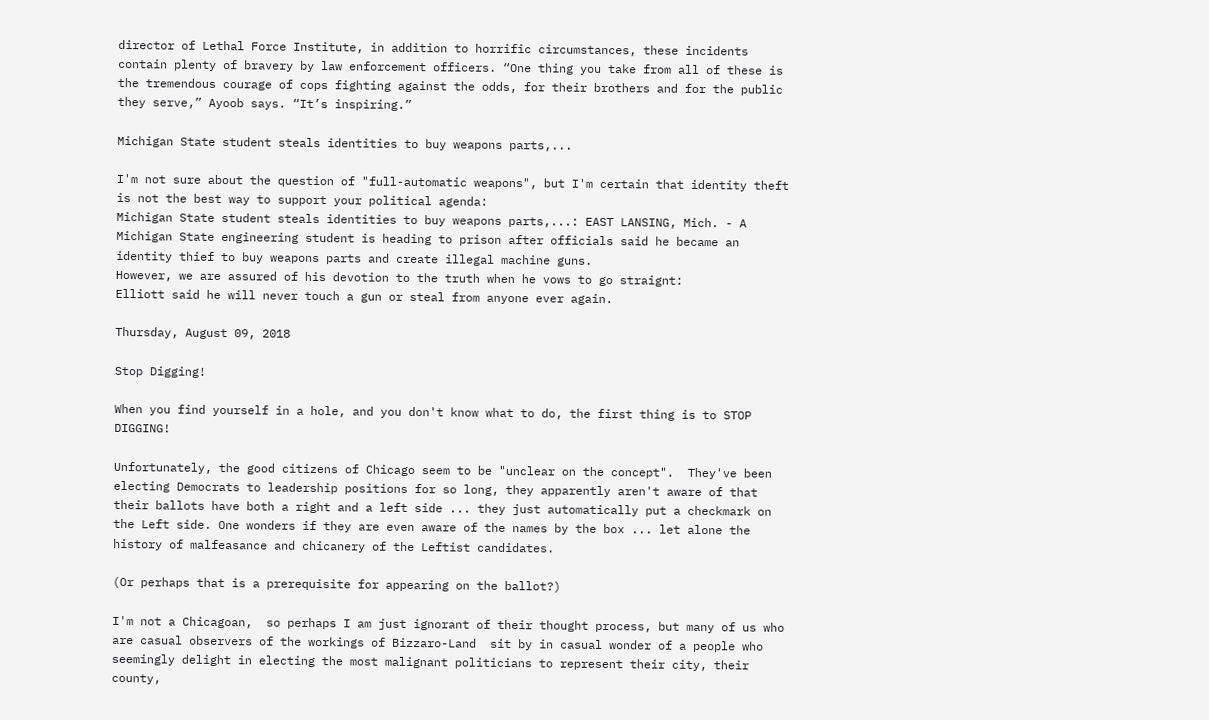director of Lethal Force Institute, in addition to horrific circumstances, these incidents contain plenty of bravery by law enforcement officers. “One thing you take from all of these is the tremendous courage of cops fighting against the odds, for their brothers and for the public they serve,” Ayoob says. “It’s inspiring.”

Michigan State student steals identities to buy weapons parts,...

I'm not sure about the question of "full-automatic weapons", but I'm certain that identity theft is not the best way to support your political agenda:
Michigan State student steals identities to buy weapons parts,...: EAST LANSING, Mich. - A Michigan State engineering student is heading to prison after officials said he became an identity thief to buy weapons parts and create illegal machine guns.
However, we are assured of his devotion to the truth when he vows to go straignt:
Elliott said he will never touch a gun or steal from anyone ever again.

Thursday, August 09, 2018

Stop Digging!

When you find yourself in a hole, and you don't know what to do, the first thing is to STOP DIGGING!

Unfortunately, the good citizens of Chicago seem to be "unclear on the concept".  They've been electing Democrats to leadership positions for so long, they apparently aren't aware of that their ballots have both a right and a left side ... they just automatically put a checkmark on the Left side. One wonders if they are even aware of the names by the box ... let alone the history of malfeasance and chicanery of the Leftist candidates.

(Or perhaps that is a prerequisite for appearing on the ballot?)

I'm not a Chicagoan,  so perhaps I am just ignorant of their thought process, but many of us who are casual observers of the workings of Bizzaro-Land  sit by in casual wonder of a people who seemingly delight in electing the most malignant politicians to represent their city, their county,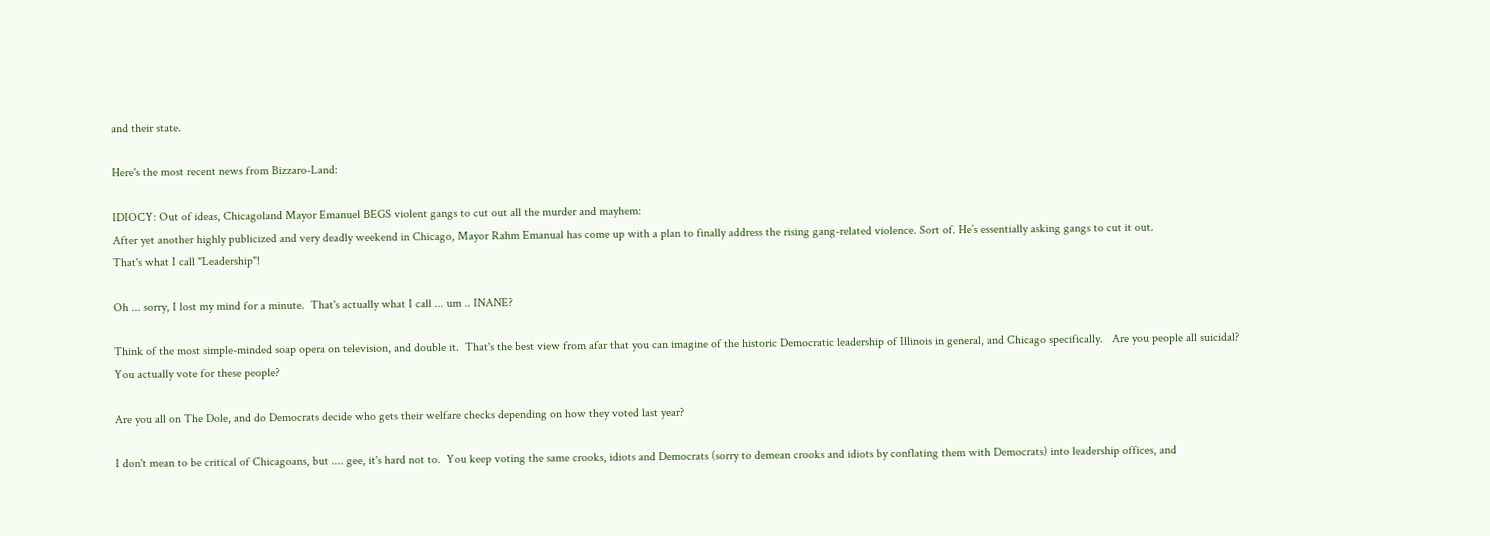and their state.

Here's the most recent news from Bizzaro-Land:

IDIOCY: Out of ideas, Chicagoland Mayor Emanuel BEGS violent gangs to cut out all the murder and mayhem:
After yet another highly publicized and very deadly weekend in Chicago, Mayor Rahm Emanual has come up with a plan to finally address the rising gang-related violence. Sort of. He’s essentially asking gangs to cut it out.
That's what I call "Leadership"!

Oh ... sorry, I lost my mind for a minute.  That's actually what I call ... um .. INANE?

Think of the most simple-minded soap opera on television, and double it.  That's the best view from afar that you can imagine of the historic Democratic leadership of Illinois in general, and Chicago specifically.   Are you people all suicidal?  You actually vote for these people?

Are you all on The Dole, and do Democrats decide who gets their welfare checks depending on how they voted last year?

I don't mean to be critical of Chicagoans, but .... gee, it's hard not to.  You keep voting the same crooks, idiots and Democrats (sorry to demean crooks and idiots by conflating them with Democrats) into leadership offices, and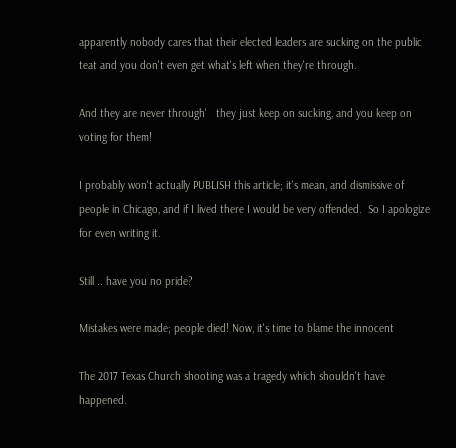apparently nobody cares that their elected leaders are sucking on the public teat and you don't even get what's left when they're through.

And they are never through'   they just keep on sucking, and you keep on voting for them!

I probably won't actually PUBLISH this article; it's mean, and dismissive of people in Chicago, and if I lived there I would be very offended.  So I apologize for even writing it.

Still .. have you no pride?

Mistakes were made; people died! Now, it's time to blame the innocent

The 2017 Texas Church shooting was a tragedy which shouldn't have happened.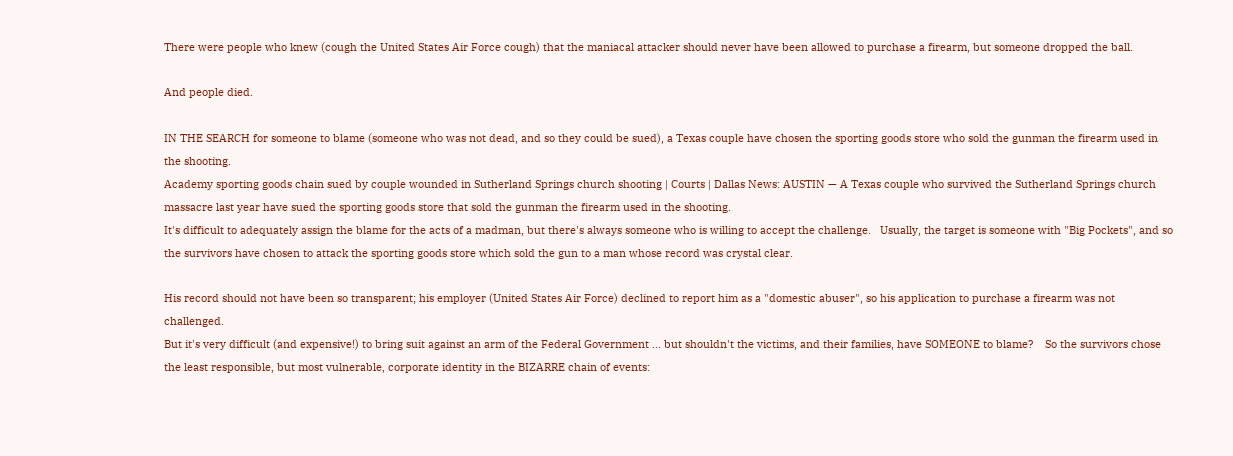There were people who knew (cough the United States Air Force cough) that the maniacal attacker should never have been allowed to purchase a firearm, but someone dropped the ball.

And people died.

IN THE SEARCH for someone to blame (someone who was not dead, and so they could be sued), a Texas couple have chosen the sporting goods store who sold the gunman the firearm used in the shooting.
Academy sporting goods chain sued by couple wounded in Sutherland Springs church shooting | Courts | Dallas News: AUSTIN — A Texas couple who survived the Sutherland Springs church massacre last year have sued the sporting goods store that sold the gunman the firearm used in the shooting.
It's difficult to adequately assign the blame for the acts of a madman, but there's always someone who is willing to accept the challenge.   Usually, the target is someone with "Big Pockets", and so the survivors have chosen to attack the sporting goods store which sold the gun to a man whose record was crystal clear.

His record should not have been so transparent; his employer (United States Air Force) declined to report him as a "domestic abuser", so his application to purchase a firearm was not challenged.
But it's very difficult (and expensive!) to bring suit against an arm of the Federal Government ... but shouldn't the victims, and their families, have SOMEONE to blame?    So the survivors chose the least responsible, but most vulnerable, corporate identity in the BIZARRE chain of events: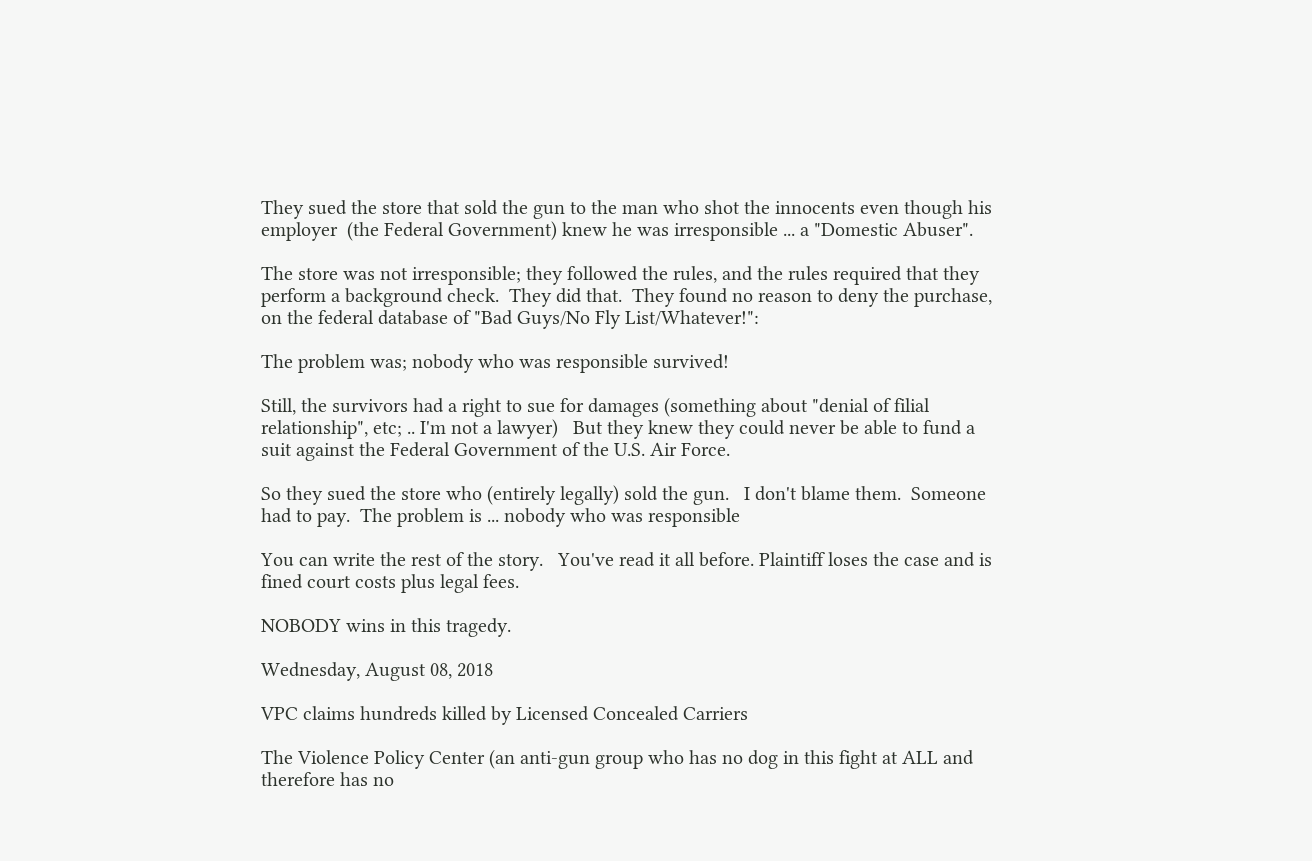They sued the store that sold the gun to the man who shot the innocents even though his employer  (the Federal Government) knew he was irresponsible ... a "Domestic Abuser".

The store was not irresponsible; they followed the rules, and the rules required that they perform a background check.  They did that.  They found no reason to deny the purchase, on the federal database of "Bad Guys/No Fly List/Whatever!":

The problem was; nobody who was responsible survived!

Still, the survivors had a right to sue for damages (something about "denial of filial relationship", etc; .. I'm not a lawyer)   But they knew they could never be able to fund a suit against the Federal Government of the U.S. Air Force.

So they sued the store who (entirely legally) sold the gun.   I don't blame them.  Someone had to pay.  The problem is ... nobody who was responsible

You can write the rest of the story.   You've read it all before. Plaintiff loses the case and is fined court costs plus legal fees.

NOBODY wins in this tragedy.

Wednesday, August 08, 2018

VPC claims hundreds killed by Licensed Concealed Carriers

The Violence Policy Center (an anti-gun group who has no dog in this fight at ALL and therefore has no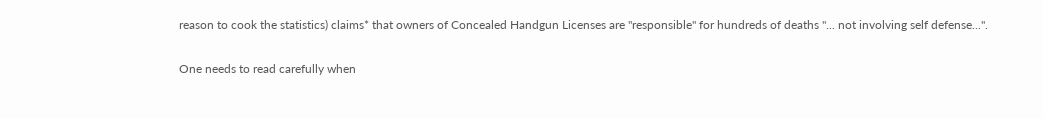reason to cook the statistics) claims* that owners of Concealed Handgun Licenses are "responsible" for hundreds of deaths "... not involving self defense...".

One needs to read carefully when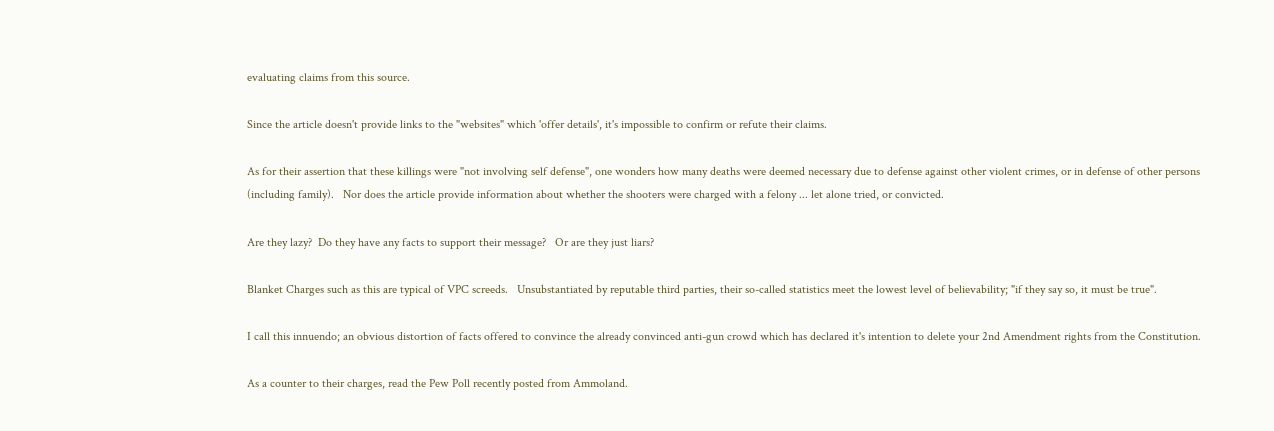evaluating claims from this source.

Since the article doesn't provide links to the "websites" which 'offer details', it's impossible to confirm or refute their claims.

As for their assertion that these killings were "not involving self defense", one wonders how many deaths were deemed necessary due to defense against other violent crimes, or in defense of other persons (including family).   Nor does the article provide information about whether the shooters were charged with a felony ... let alone tried, or convicted.

Are they lazy?  Do they have any facts to support their message?   Or are they just liars?

Blanket Charges such as this are typical of VPC screeds.   Unsubstantiated by reputable third parties, their so-called statistics meet the lowest level of believability; "if they say so, it must be true".

I call this innuendo; an obvious distortion of facts offered to convince the already convinced anti-gun crowd which has declared it's intention to delete your 2nd Amendment rights from the Constitution.

As a counter to their charges, read the Pew Poll recently posted from Ammoland.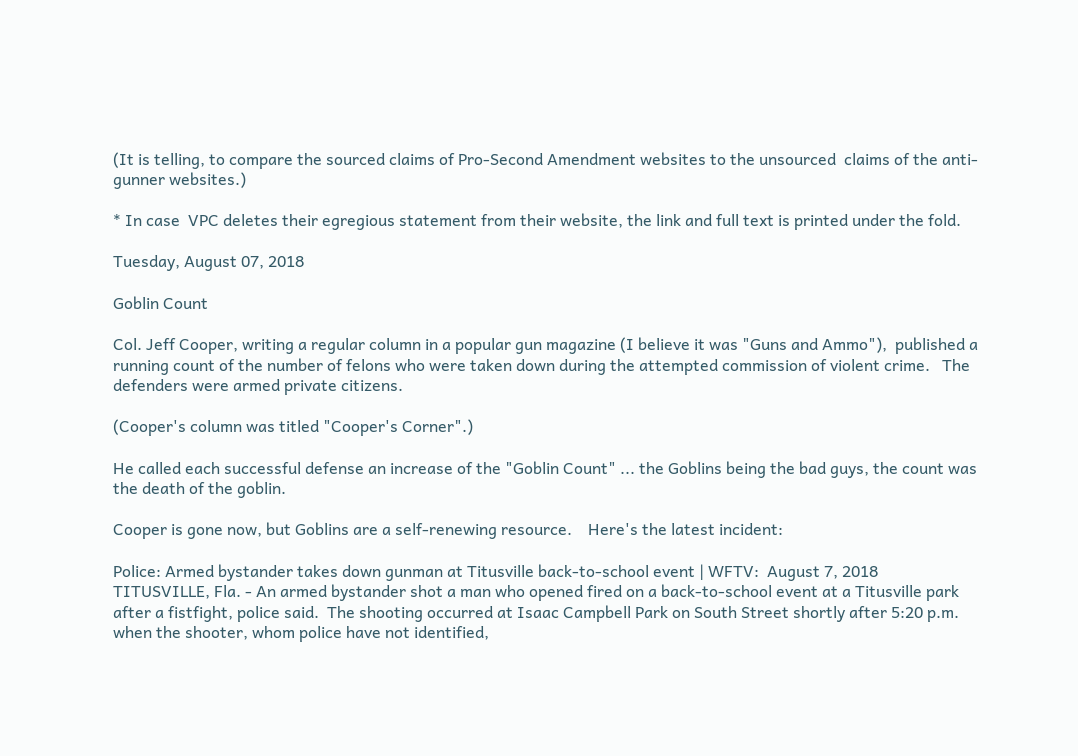(It is telling, to compare the sourced claims of Pro-Second Amendment websites to the unsourced  claims of the anti-gunner websites.)

* In case  VPC deletes their egregious statement from their website, the link and full text is printed under the fold.

Tuesday, August 07, 2018

Goblin Count

Col. Jeff Cooper, writing a regular column in a popular gun magazine (I believe it was "Guns and Ammo"),  published a running count of the number of felons who were taken down during the attempted commission of violent crime.   The defenders were armed private citizens.

(Cooper's column was titled "Cooper's Corner".)

He called each successful defense an increase of the "Goblin Count" ... the Goblins being the bad guys, the count was the death of the goblin.

Cooper is gone now, but Goblins are a self-renewing resource.    Here's the latest incident:

Police: Armed bystander takes down gunman at Titusville back-to-school event | WFTV:  August 7, 2018   TITUSVILLE, Fla. - An armed bystander shot a man who opened fired on a back-to-school event at a Titusville park after a fistfight, police said.  The shooting occurred at Isaac Campbell Park on South Street shortly after 5:20 p.m. when the shooter, whom police have not identified,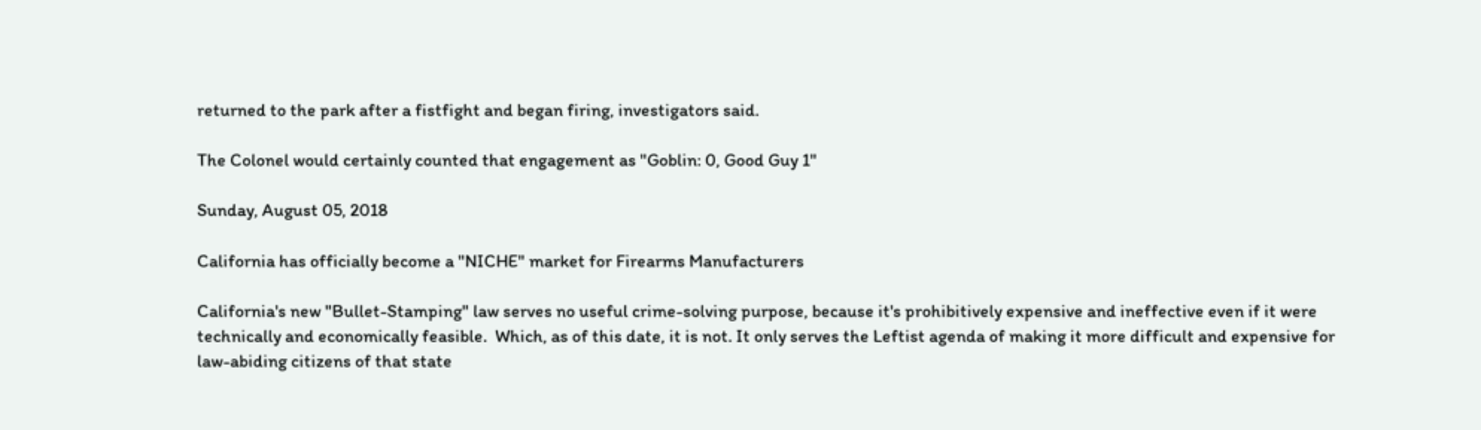returned to the park after a fistfight and began firing, investigators said.

The Colonel would certainly counted that engagement as "Goblin: 0, Good Guy 1"

Sunday, August 05, 2018

California has officially become a "NICHE" market for Firearms Manufacturers

California's new "Bullet-Stamping" law serves no useful crime-solving purpose, because it's prohibitively expensive and ineffective even if it were technically and economically feasible.  Which, as of this date, it is not. It only serves the Leftist agenda of making it more difficult and expensive for law-abiding citizens of that state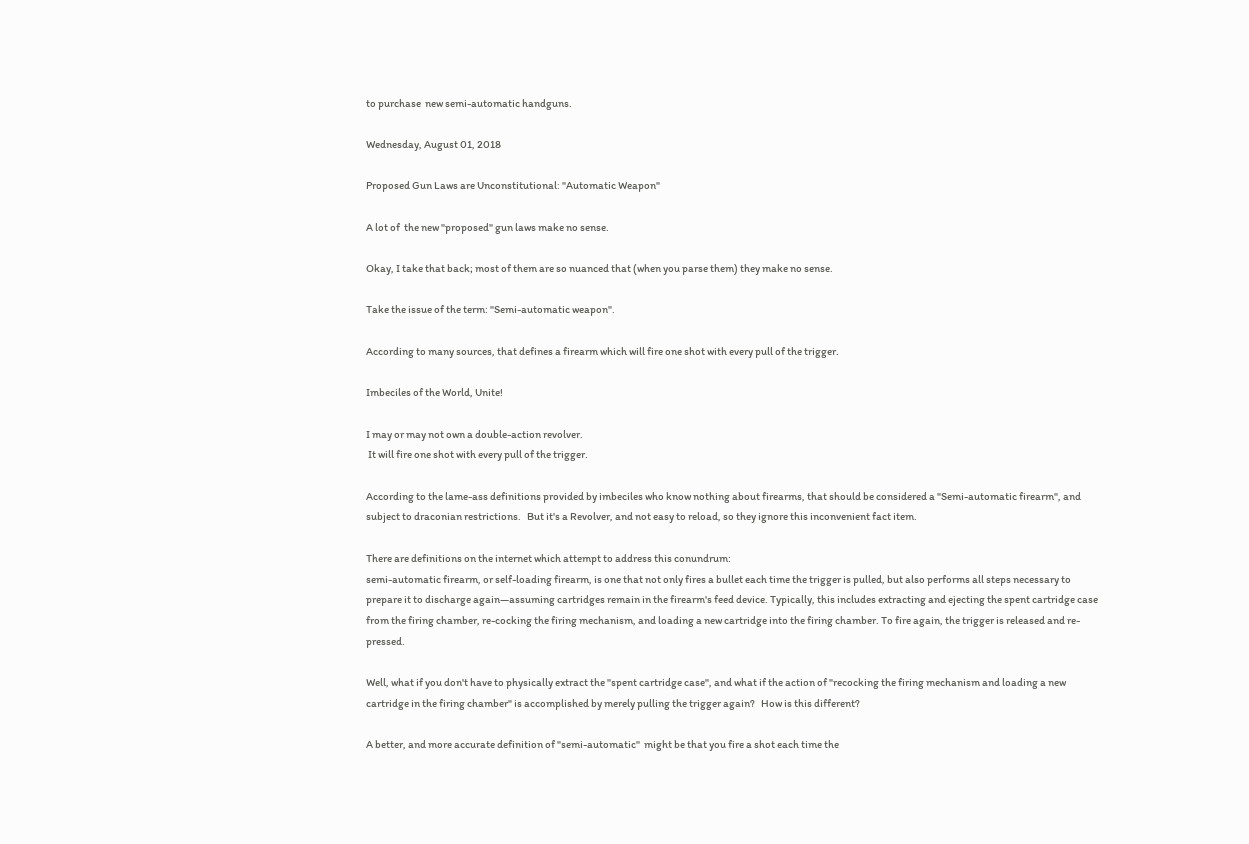to purchase  new semi-automatic handguns.

Wednesday, August 01, 2018

Proposed Gun Laws are Unconstitutional: "Automatic Weapon"

A lot of  the new "proposed" gun laws make no sense.

Okay, I take that back; most of them are so nuanced that (when you parse them) they make no sense.

Take the issue of the term: "Semi-automatic weapon".

According to many sources, that defines a firearm which will fire one shot with every pull of the trigger.

Imbeciles of the World, Unite!

I may or may not own a double-action revolver.
 It will fire one shot with every pull of the trigger.

According to the lame-ass definitions provided by imbeciles who know nothing about firearms, that should be considered a "Semi-automatic firearm", and subject to draconian restrictions.   But it's a Revolver, and not easy to reload, so they ignore this inconvenient fact item.

There are definitions on the internet which attempt to address this conundrum:
semi-automatic firearm, or self-loading firearm, is one that not only fires a bullet each time the trigger is pulled, but also performs all steps necessary to prepare it to discharge again—assuming cartridges remain in the firearm's feed device. Typically, this includes extracting and ejecting the spent cartridge case from the firing chamber, re-cocking the firing mechanism, and loading a new cartridge into the firing chamber. To fire again, the trigger is released and re-pressed.

Well, what if you don't have to physically extract the "spent cartridge case", and what if the action of "recocking the firing mechanism and loading a new cartridge in the firing chamber" is accomplished by merely pulling the trigger again?   How is this different?

A better, and more accurate definition of "semi-automatic"  might be that you fire a shot each time the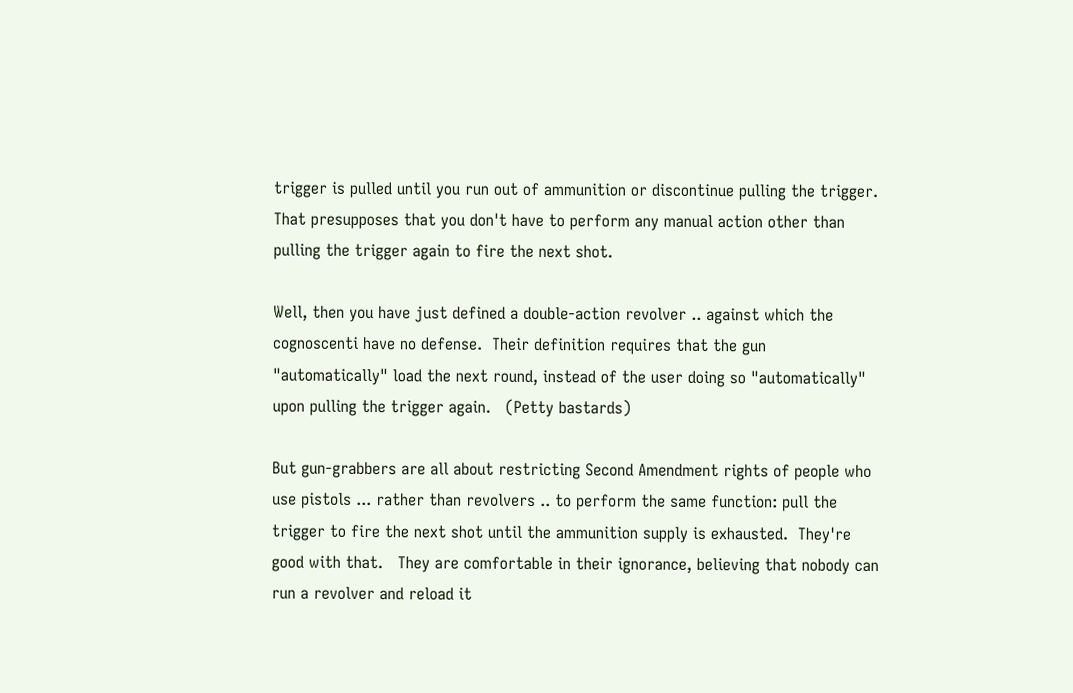trigger is pulled until you run out of ammunition or discontinue pulling the trigger.   That presupposes that you don't have to perform any manual action other than pulling the trigger again to fire the next shot.

Well, then you have just defined a double-action revolver .. against which the cognoscenti have no defense.  Their definition requires that the gun "automatically" load the next round, instead of the user doing so "automatically"  upon pulling the trigger again.   (Petty bastards)

But gun-grabbers are all about restricting Second Amendment rights of people who use pistols ... rather than revolvers .. to perform the same function: pull the trigger to fire the next shot until the ammunition supply is exhausted.  They're good with that.   They are comfortable in their ignorance, believing that nobody can run a revolver and reload it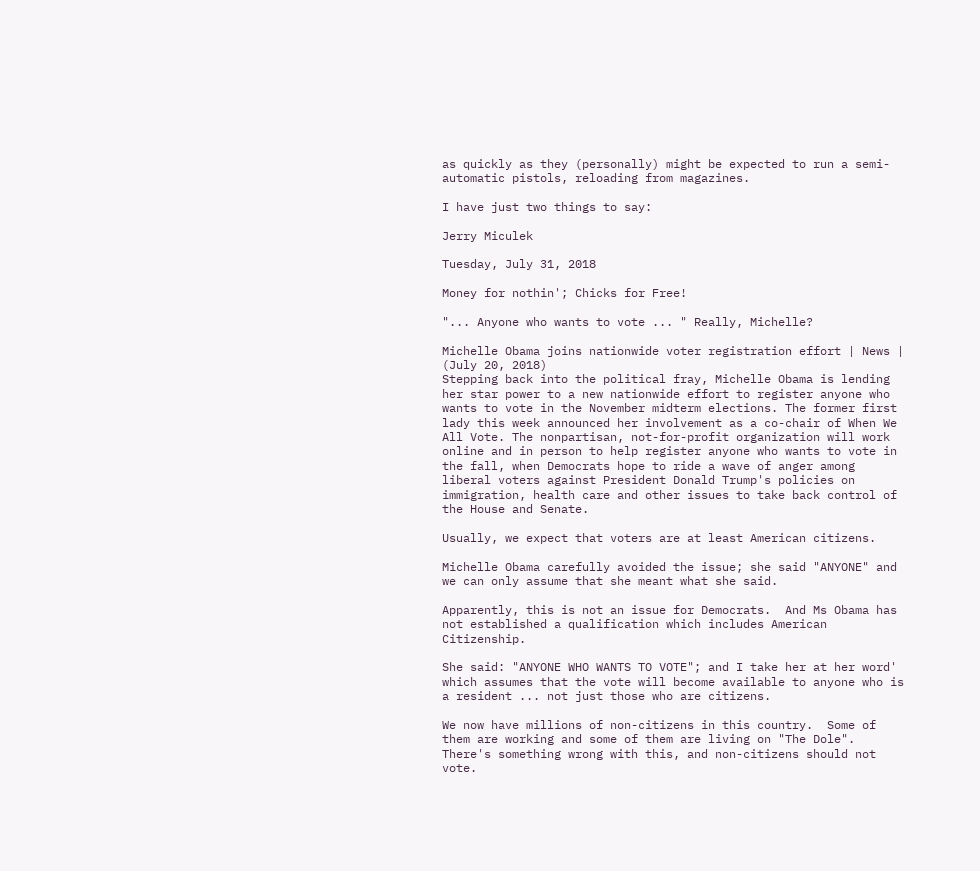as quickly as they (personally) might be expected to run a semi-automatic pistols, reloading from magazines.

I have just two things to say:

Jerry Miculek

Tuesday, July 31, 2018

Money for nothin'; Chicks for Free!

"... Anyone who wants to vote ... " Really, Michelle?

Michelle Obama joins nationwide voter registration effort | News |
(July 20, 2018)
Stepping back into the political fray, Michelle Obama is lending her star power to a new nationwide effort to register anyone who wants to vote in the November midterm elections. The former first lady this week announced her involvement as a co-chair of When We All Vote. The nonpartisan, not-for-profit organization will work online and in person to help register anyone who wants to vote in the fall, when Democrats hope to ride a wave of anger among liberal voters against President Donald Trump's policies on immigration, health care and other issues to take back control of the House and Senate.

Usually, we expect that voters are at least American citizens.

Michelle Obama carefully avoided the issue; she said "ANYONE" and we can only assume that she meant what she said.

Apparently, this is not an issue for Democrats.  And Ms Obama has not established a qualification which includes American Citizenship.

She said: "ANYONE WHO WANTS TO VOTE"; and I take her at her word' which assumes that the vote will become available to anyone who is a resident ... not just those who are citizens.

We now have millions of non-citizens in this country.  Some of them are working and some of them are living on "The Dole".  There's something wrong with this, and non-citizens should not vote.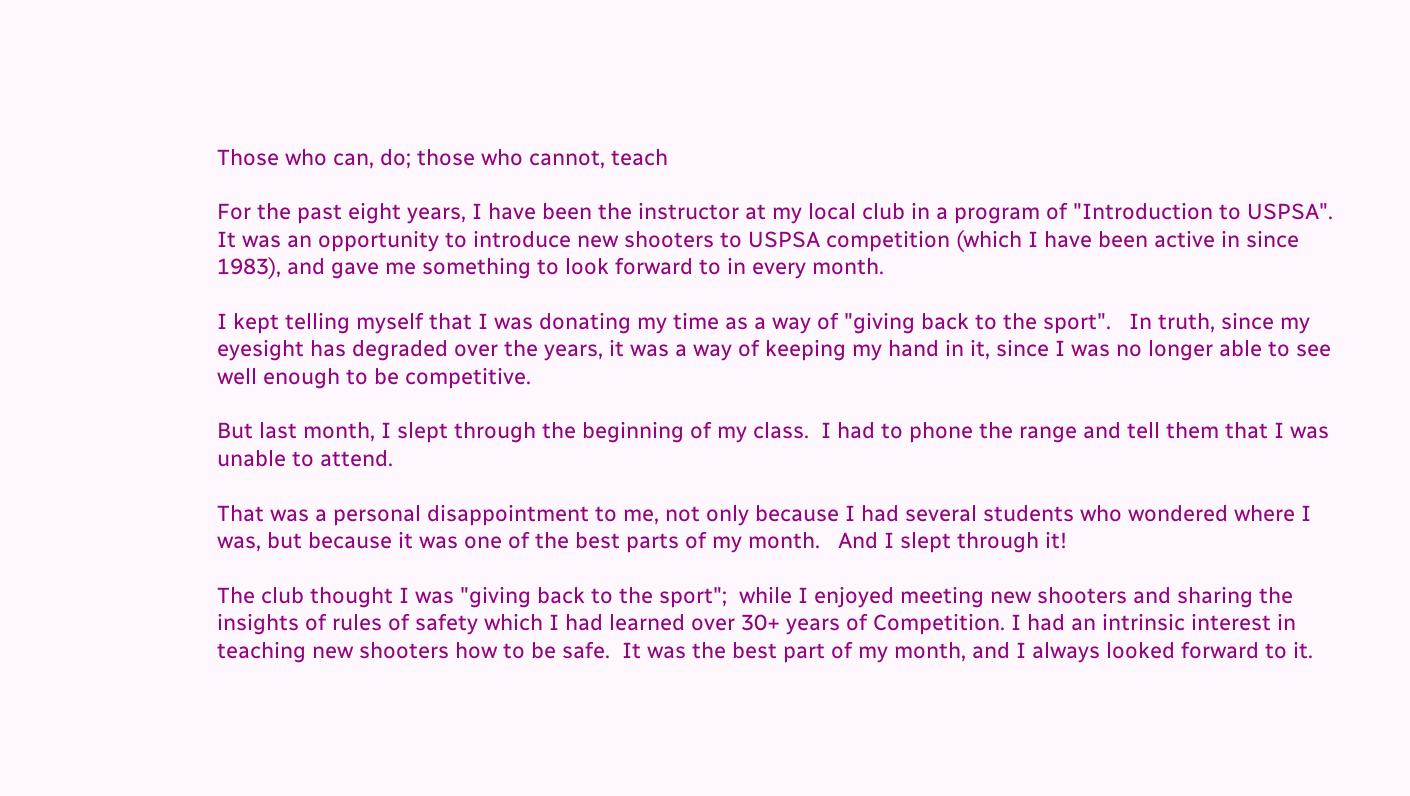Those who can, do; those who cannot, teach

For the past eight years, I have been the instructor at my local club in a program of "Introduction to USPSA".  It was an opportunity to introduce new shooters to USPSA competition (which I have been active in since 1983), and gave me something to look forward to in every month.

I kept telling myself that I was donating my time as a way of "giving back to the sport".   In truth, since my eyesight has degraded over the years, it was a way of keeping my hand in it, since I was no longer able to see well enough to be competitive.

But last month, I slept through the beginning of my class.  I had to phone the range and tell them that I was unable to attend.

That was a personal disappointment to me, not only because I had several students who wondered where I was, but because it was one of the best parts of my month.   And I slept through it!

The club thought I was "giving back to the sport";  while I enjoyed meeting new shooters and sharing the insights of rules of safety which I had learned over 30+ years of Competition. I had an intrinsic interest in teaching new shooters how to be safe.  It was the best part of my month, and I always looked forward to it.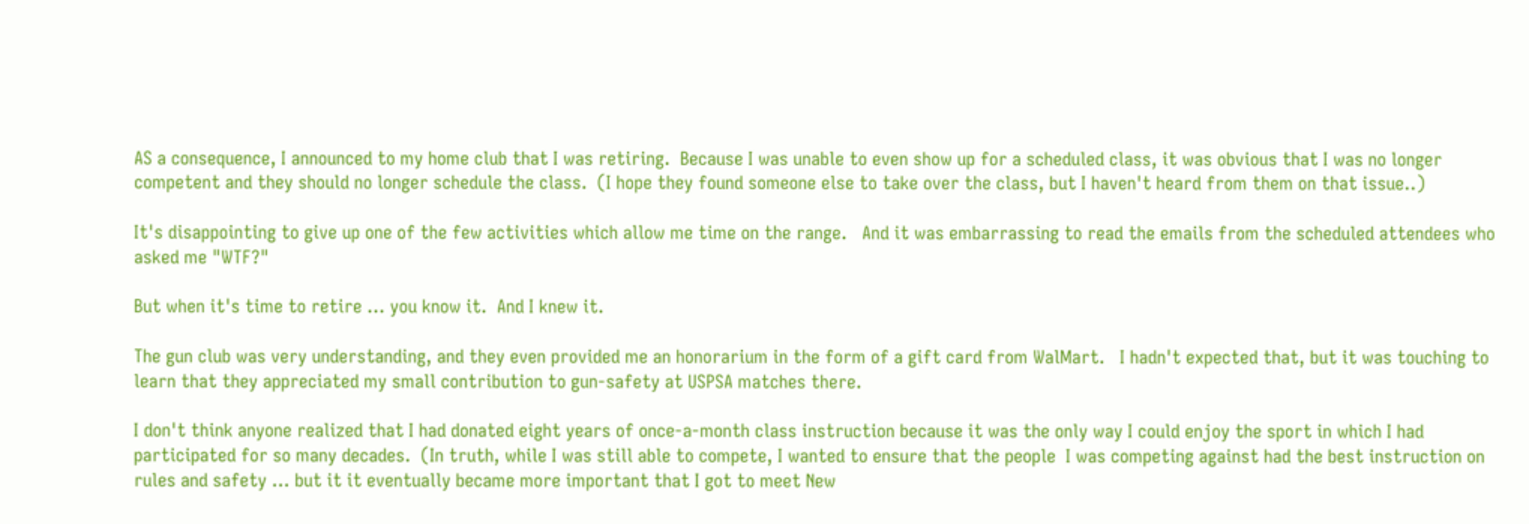AS a consequence, I announced to my home club that I was retiring.  Because I was unable to even show up for a scheduled class, it was obvious that I was no longer competent and they should no longer schedule the class.  (I hope they found someone else to take over the class, but I haven't heard from them on that issue..)

It's disappointing to give up one of the few activities which allow me time on the range.   And it was embarrassing to read the emails from the scheduled attendees who asked me "WTF?"

But when it's time to retire ... you know it.  And I knew it.

The gun club was very understanding, and they even provided me an honorarium in the form of a gift card from WalMart.   I hadn't expected that, but it was touching to learn that they appreciated my small contribution to gun-safety at USPSA matches there.

I don't think anyone realized that I had donated eight years of once-a-month class instruction because it was the only way I could enjoy the sport in which I had participated for so many decades.  (In truth, while I was still able to compete, I wanted to ensure that the people  I was competing against had the best instruction on rules and safety ... but it it eventually became more important that I got to meet New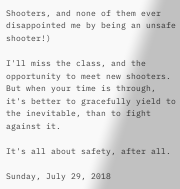Shooters, and none of them ever disappointed me by being an unsafe shooter!)

I'll miss the class, and the opportunity to meet new shooters.   But when your time is through, it's better to gracefully yield to the inevitable, than to fight against it.

It's all about safety, after all.

Sunday, July 29, 2018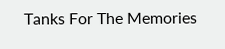Tanks For The Memories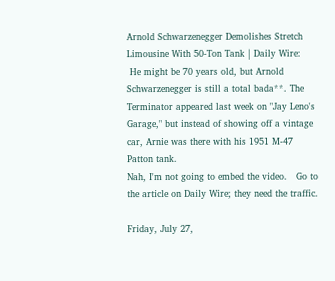Arnold Schwarzenegger Demolishes Stretch Limousine With 50-Ton Tank | Daily Wire:
 He might be 70 years old, but Arnold Schwarzenegger is still a total bada**. The Terminator appeared last week on "Jay Leno's Garage," but instead of showing off a vintage car, Arnie was there with his 1951 M-47 Patton tank.
Nah, I'm not going to embed the video.   Go to the article on Daily Wire; they need the traffic.

Friday, July 27,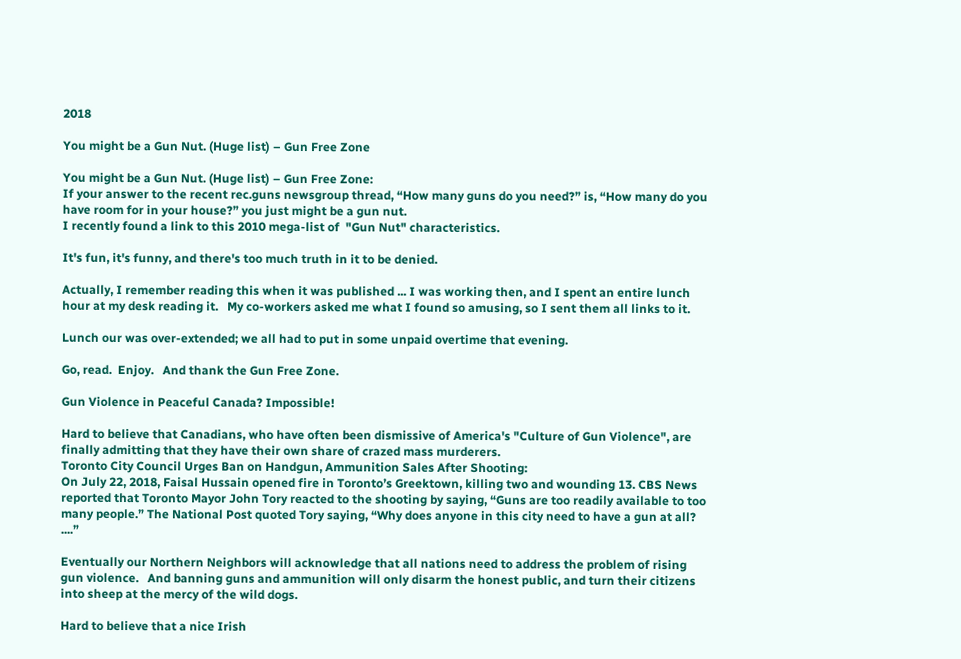2018

You might be a Gun Nut. (Huge list) – Gun Free Zone

You might be a Gun Nut. (Huge list) – Gun Free Zone:
If your answer to the recent rec.guns newsgroup thread, “How many guns do you need?” is, “How many do you have room for in your house?” you just might be a gun nut.
I recently found a link to this 2010 mega-list of  "Gun Nut" characteristics.

It's fun, it's funny, and there's too much truth in it to be denied.

Actually, I remember reading this when it was published ... I was working then, and I spent an entire lunch hour at my desk reading it.   My co-workers asked me what I found so amusing, so I sent them all links to it.

Lunch our was over-extended; we all had to put in some unpaid overtime that evening.

Go, read.  Enjoy.   And thank the Gun Free Zone.

Gun Violence in Peaceful Canada? Impossible!

Hard to believe that Canadians, who have often been dismissive of America's "Culture of Gun Violence", are finally admitting that they have their own share of crazed mass murderers.
Toronto City Council Urges Ban on Handgun, Ammunition Sales After Shooting:
On July 22, 2018, Faisal Hussain opened fire in Toronto’s Greektown, killing two and wounding 13. CBS News reported that Toronto Mayor John Tory reacted to the shooting by saying, “Guns are too readily available to too many people.” The National Post quoted Tory saying, “Why does anyone in this city need to have a gun at all? ....”

Eventually our Northern Neighbors will acknowledge that all nations need to address the problem of rising gun violence.   And banning guns and ammunition will only disarm the honest public, and turn their citizens into sheep at the mercy of the wild dogs.

Hard to believe that a nice Irish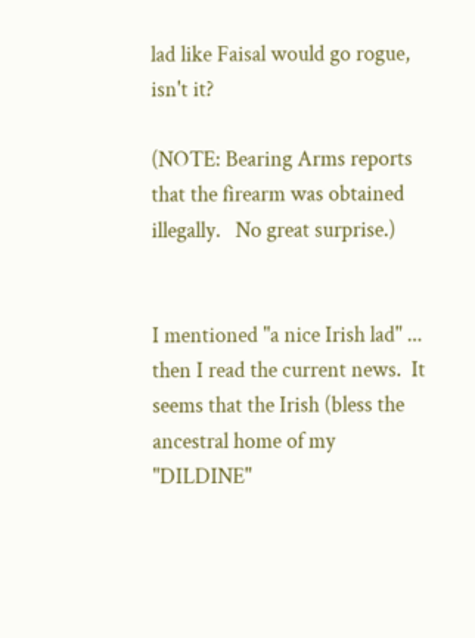lad like Faisal would go rogue, isn't it?

(NOTE: Bearing Arms reports that the firearm was obtained illegally.   No great surprise.)


I mentioned "a nice Irish lad" ... then I read the current news.  It seems that the Irish (bless the ancestral home of my "DILDINE"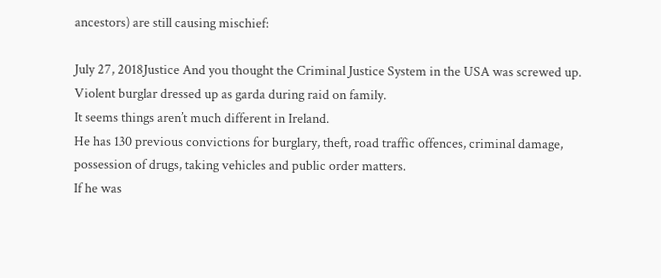ancestors) are still causing mischief:

July 27, 2018Justice And you thought the Criminal Justice System in the USA was screwed up.
Violent burglar dressed up as garda during raid on family.
It seems things aren’t much different in Ireland.
He has 130 previous convictions for burglary, theft, road traffic offences, criminal damage, possession of drugs, taking vehicles and public order matters.
If he was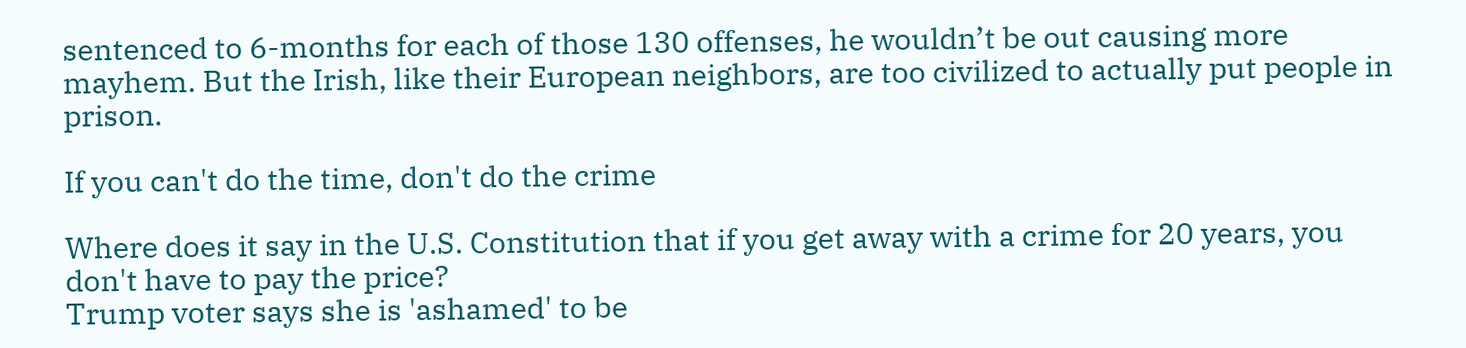sentenced to 6-months for each of those 130 offenses, he wouldn’t be out causing more mayhem. But the Irish, like their European neighbors, are too civilized to actually put people in prison.

If you can't do the time, don't do the crime

Where does it say in the U.S. Constitution that if you get away with a crime for 20 years, you don't have to pay the price?
Trump voter says she is 'ashamed' to be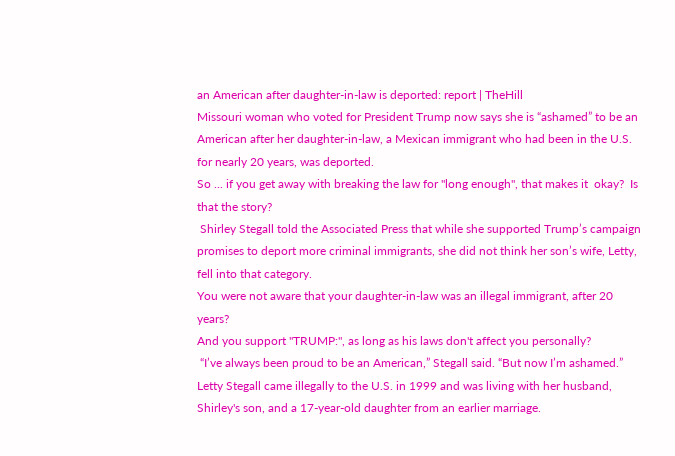an American after daughter-in-law is deported: report | TheHill
Missouri woman who voted for President Trump now says she is “ashamed” to be an American after her daughter-in-law, a Mexican immigrant who had been in the U.S. for nearly 20 years, was deported.
So ... if you get away with breaking the law for "long enough", that makes it  okay?  Is that the story?
 Shirley Stegall told the Associated Press that while she supported Trump’s campaign promises to deport more criminal immigrants, she did not think her son’s wife, Letty, fell into that category.
You were not aware that your daughter-in-law was an illegal immigrant, after 20 years?
And you support "TRUMP:", as long as his laws don't affect you personally?
 “I’ve always been proud to be an American,” Stegall said. “But now I’m ashamed.” Letty Stegall came illegally to the U.S. in 1999 and was living with her husband, Shirley's son, and a 17-year-old daughter from an earlier marriage.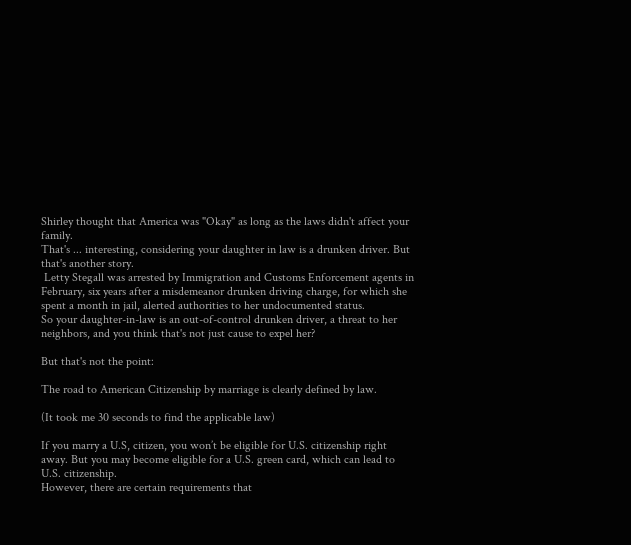Shirley thought that America was "Okay" as long as the laws didn't affect your family.
That's ... interesting, considering your daughter in law is a drunken driver. But that's another story.
 Letty Stegall was arrested by Immigration and Customs Enforcement agents in February, six years after a misdemeanor drunken driving charge, for which she spent a month in jail, alerted authorities to her undocumented status.
So your daughter-in-law is an out-of-control drunken driver, a threat to her neighbors, and you think that's not just cause to expel her?

But that's not the point:

The road to American Citizenship by marriage is clearly defined by law.

(It took me 30 seconds to find the applicable law)

If you marry a U.S, citizen, you won’t be eligible for U.S. citizenship right away. But you may become eligible for a U.S. green card, which can lead to U.S. citizenship.
However, there are certain requirements that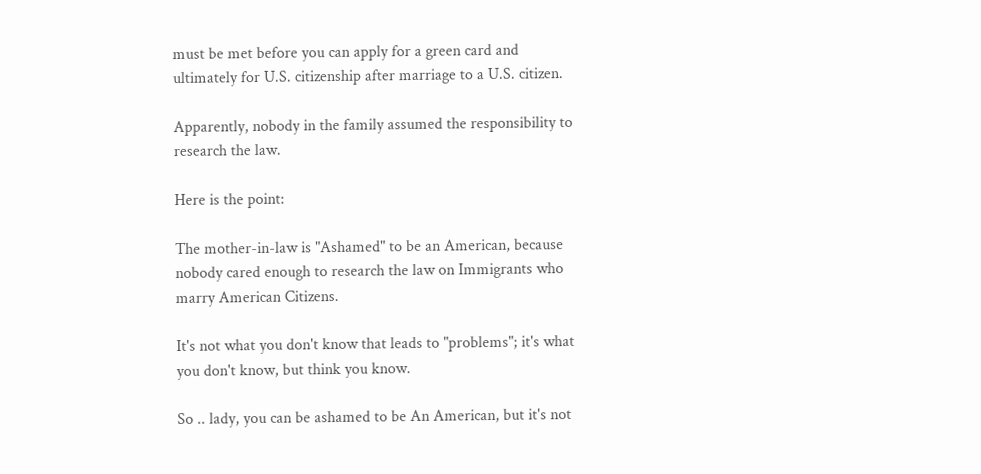must be met before you can apply for a green card and ultimately for U.S. citizenship after marriage to a U.S. citizen.

Apparently, nobody in the family assumed the responsibility to research the law.

Here is the point:

The mother-in-law is "Ashamed" to be an American, because nobody cared enough to research the law on Immigrants who marry American Citizens.

It's not what you don't know that leads to "problems"; it's what you don't know, but think you know.

So .. lady, you can be ashamed to be An American, but it's not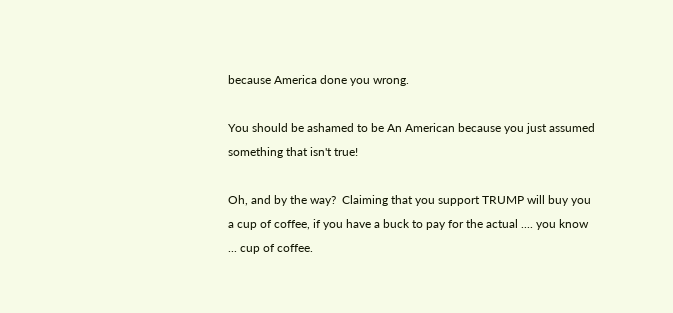because America done you wrong.

You should be ashamed to be An American because you just assumed something that isn't true!

Oh, and by the way?  Claiming that you support TRUMP will buy you a cup of coffee, if you have a buck to pay for the actual .... you know ... cup of coffee.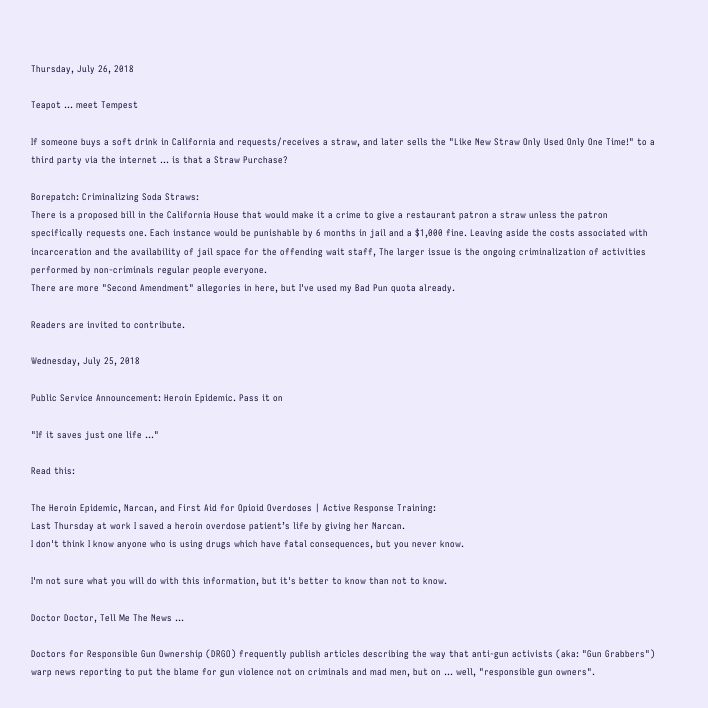Thursday, July 26, 2018

Teapot ... meet Tempest

If someone buys a soft drink in California and requests/receives a straw, and later sells the "Like New Straw Only Used Only One Time!" to a third party via the internet ... is that a Straw Purchase?

Borepatch: Criminalizing Soda Straws:
There is a proposed bill in the California House that would make it a crime to give a restaurant patron a straw unless the patron specifically requests one. Each instance would be punishable by 6 months in jail and a $1,000 fine. Leaving aside the costs associated with incarceration and the availability of jail space for the offending wait staff, The larger issue is the ongoing criminalization of activities performed by non-criminals regular people everyone.
There are more "Second Amendment" allegories in here, but I've used my Bad Pun quota already.

Readers are invited to contribute.

Wednesday, July 25, 2018

Public Service Announcement: Heroin Epidemic. Pass it on

"If it saves just one life ..."

Read this:

The Heroin Epidemic, Narcan, and First Aid for Opioid Overdoses | Active Response Training:
Last Thursday at work I saved a heroin overdose patient’s life by giving her Narcan.
I don't think I know anyone who is using drugs which have fatal consequences, but you never know.

I'm not sure what you will do with this information, but it's better to know than not to know.

Doctor Doctor, Tell Me The News ...

Doctors for Responsible Gun Ownership (DRGO) frequently publish articles describing the way that anti-gun activists (aka: "Gun Grabbers") warp news reporting to put the blame for gun violence not on criminals and mad men, but on ... well, "responsible gun owners".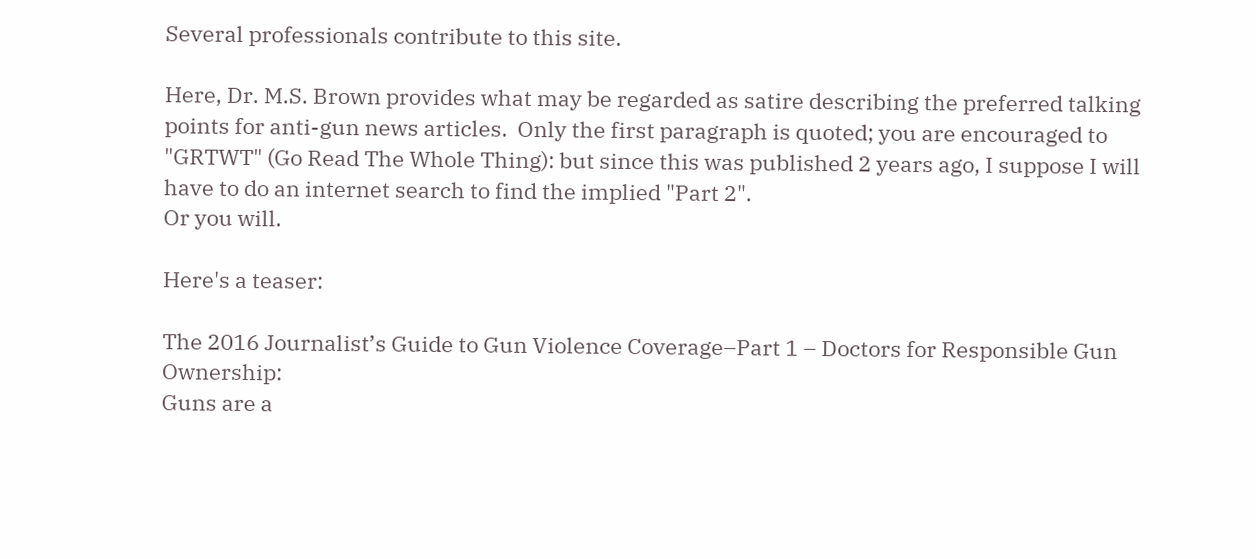Several professionals contribute to this site.

Here, Dr. M.S. Brown provides what may be regarded as satire describing the preferred talking points for anti-gun news articles.  Only the first paragraph is quoted; you are encouraged to "GRTWT" (Go Read The Whole Thing): but since this was published 2 years ago, I suppose I will have to do an internet search to find the implied "Part 2".
Or you will.

Here's a teaser:

The 2016 Journalist’s Guide to Gun Violence Coverage–Part 1 – Doctors for Responsible Gun Ownership:
Guns are a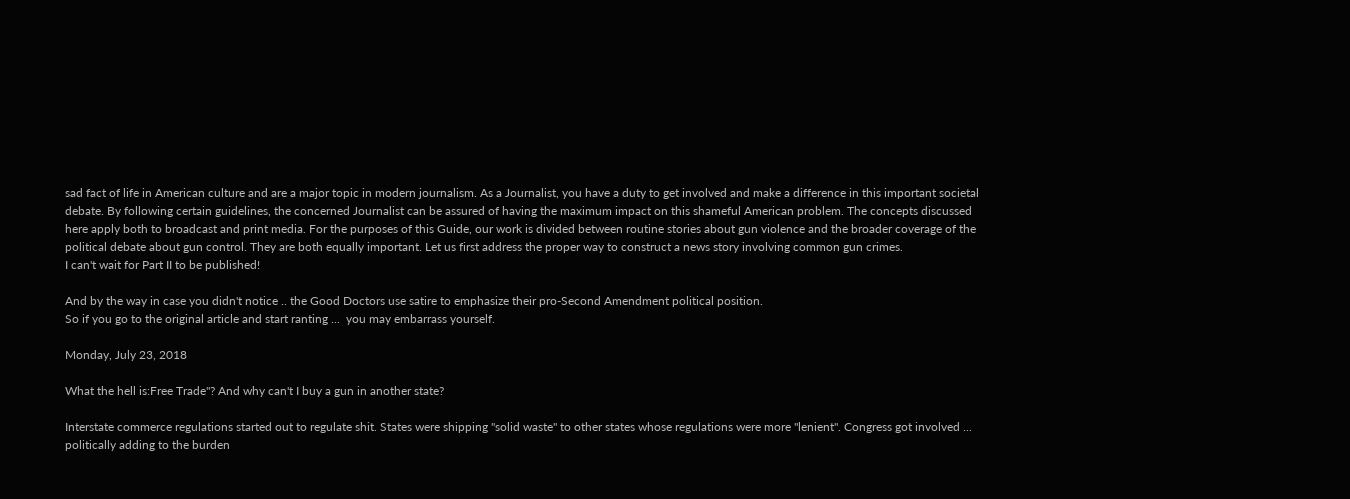sad fact of life in American culture and are a major topic in modern journalism. As a Journalist, you have a duty to get involved and make a difference in this important societal debate. By following certain guidelines, the concerned Journalist can be assured of having the maximum impact on this shameful American problem. The concepts discussed here apply both to broadcast and print media. For the purposes of this Guide, our work is divided between routine stories about gun violence and the broader coverage of the political debate about gun control. They are both equally important. Let us first address the proper way to construct a news story involving common gun crimes.
I can't wait for Part II to be published!

And by the way in case you didn't notice .. the Good Doctors use satire to emphasize their pro-Second Amendment political position.
So if you go to the original article and start ranting ...  you may embarrass yourself.

Monday, July 23, 2018

What the hell is:Free Trade"? And why can't I buy a gun in another state?

Interstate commerce regulations started out to regulate shit. States were shipping "solid waste" to other states whose regulations were more "lenient". Congress got involved ... politically adding to the burden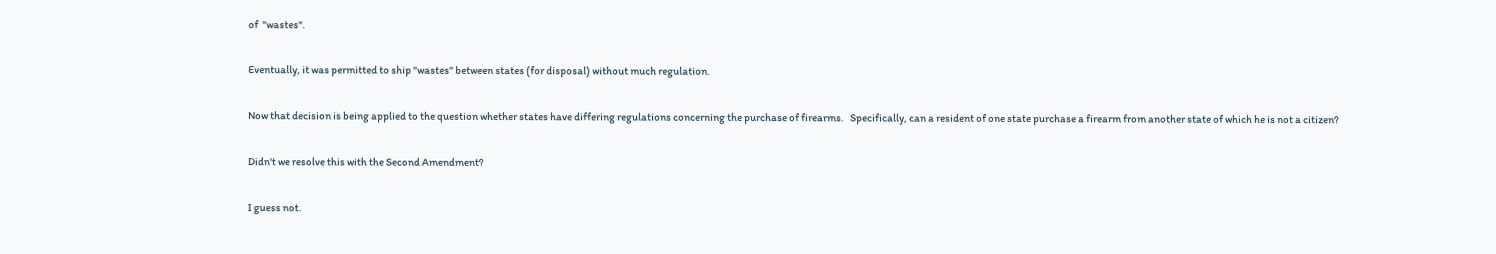of  "wastes".

Eventually, it was permitted to ship "wastes" between states (for disposal) without much regulation.

Now that decision is being applied to the question whether states have differing regulations concerning the purchase of firearms.   Specifically, can a resident of one state purchase a firearm from another state of which he is not a citizen?

Didn't we resolve this with the Second Amendment?

I guess not.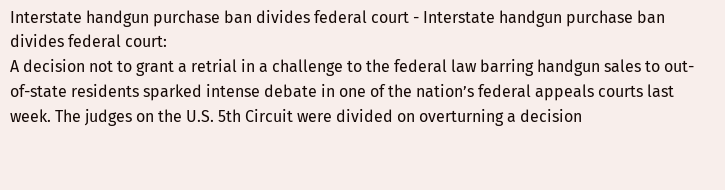Interstate handgun purchase ban divides federal court - Interstate handgun purchase ban divides federal court:
A decision not to grant a retrial in a challenge to the federal law barring handgun sales to out-of-state residents sparked intense debate in one of the nation’s federal appeals courts last week. The judges on the U.S. 5th Circuit were divided on overturning a decision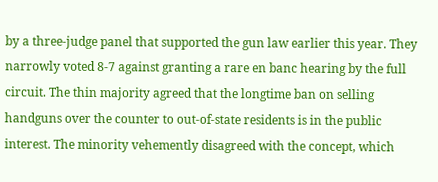by a three-judge panel that supported the gun law earlier this year. They narrowly voted 8-7 against granting a rare en banc hearing by the full circuit. The thin majority agreed that the longtime ban on selling handguns over the counter to out-of-state residents is in the public interest. The minority vehemently disagreed with the concept, which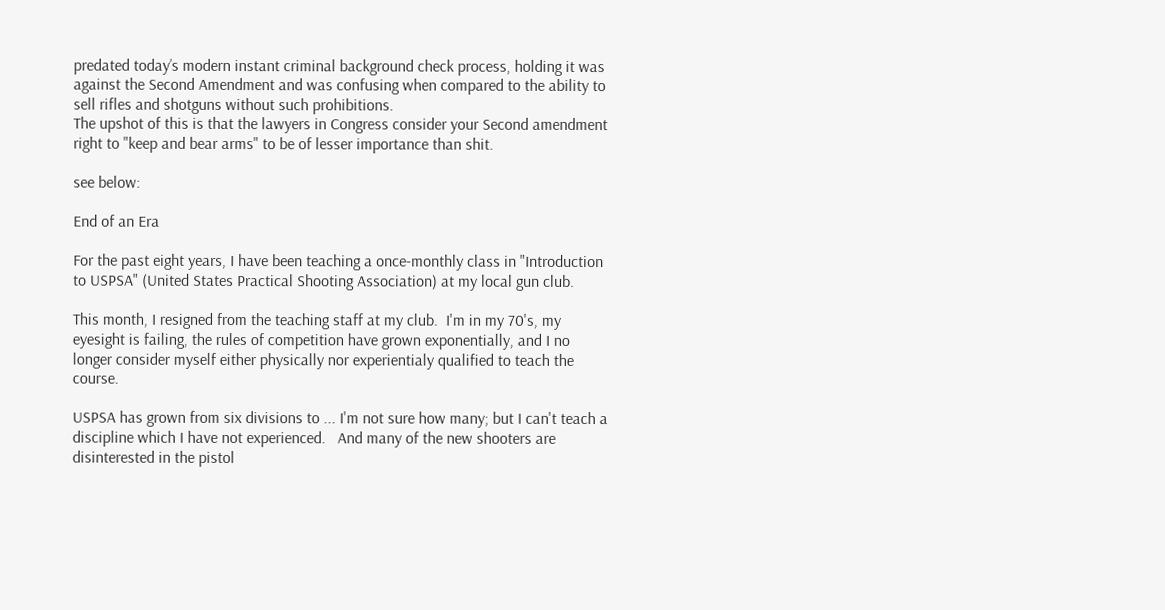predated today’s modern instant criminal background check process, holding it was against the Second Amendment and was confusing when compared to the ability to sell rifles and shotguns without such prohibitions.
The upshot of this is that the lawyers in Congress consider your Second amendment right to "keep and bear arms" to be of lesser importance than shit.

see below:

End of an Era

For the past eight years, I have been teaching a once-monthly class in "Introduction to USPSA" (United States Practical Shooting Association) at my local gun club.

This month, I resigned from the teaching staff at my club.  I'm in my 70's, my eyesight is failing, the rules of competition have grown exponentially, and I no longer consider myself either physically nor experientialy qualified to teach the course.

USPSA has grown from six divisions to ... I'm not sure how many; but I can't teach a discipline which I have not experienced.   And many of the new shooters are disinterested in the pistol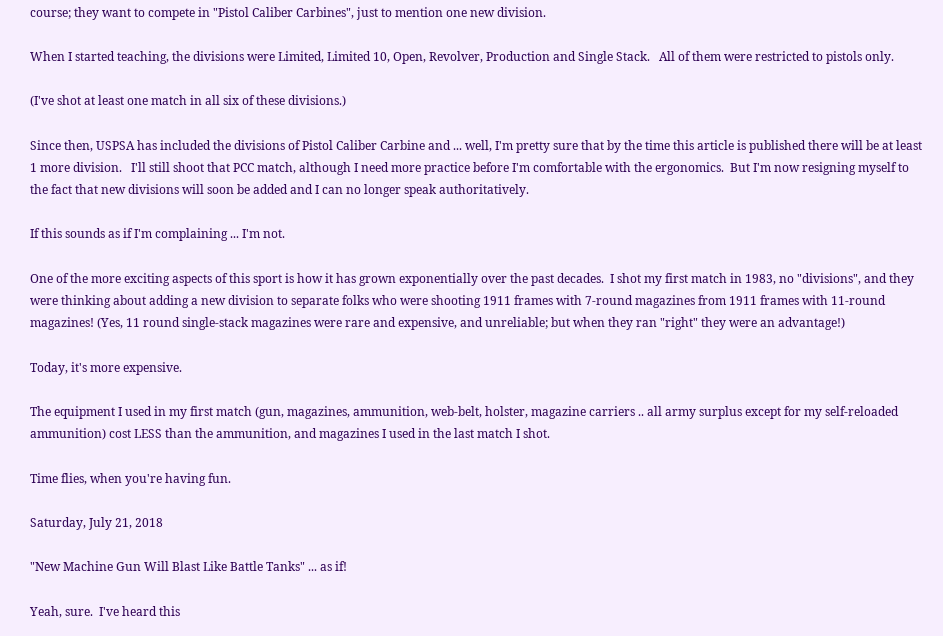course; they want to compete in "Pistol Caliber Carbines", just to mention one new division.

When I started teaching, the divisions were Limited, Limited 10, Open, Revolver, Production and Single Stack.   All of them were restricted to pistols only.

(I've shot at least one match in all six of these divisions.)

Since then, USPSA has included the divisions of Pistol Caliber Carbine and ... well, I'm pretty sure that by the time this article is published there will be at least 1 more division.   I'll still shoot that PCC match, although I need more practice before I'm comfortable with the ergonomics.  But I'm now resigning myself to the fact that new divisions will soon be added and I can no longer speak authoritatively.

If this sounds as if I'm complaining ... I'm not.

One of the more exciting aspects of this sport is how it has grown exponentially over the past decades.  I shot my first match in 1983, no "divisions", and they were thinking about adding a new division to separate folks who were shooting 1911 frames with 7-round magazines from 1911 frames with 11-round magazines! (Yes, 11 round single-stack magazines were rare and expensive, and unreliable; but when they ran "right" they were an advantage!)

Today, it's more expensive.

The equipment I used in my first match (gun, magazines, ammunition, web-belt, holster, magazine carriers .. all army surplus except for my self-reloaded ammunition) cost LESS than the ammunition, and magazines I used in the last match I shot.

Time flies, when you're having fun.

Saturday, July 21, 2018

"New Machine Gun Will Blast Like Battle Tanks" ... as if!

Yeah, sure.  I've heard this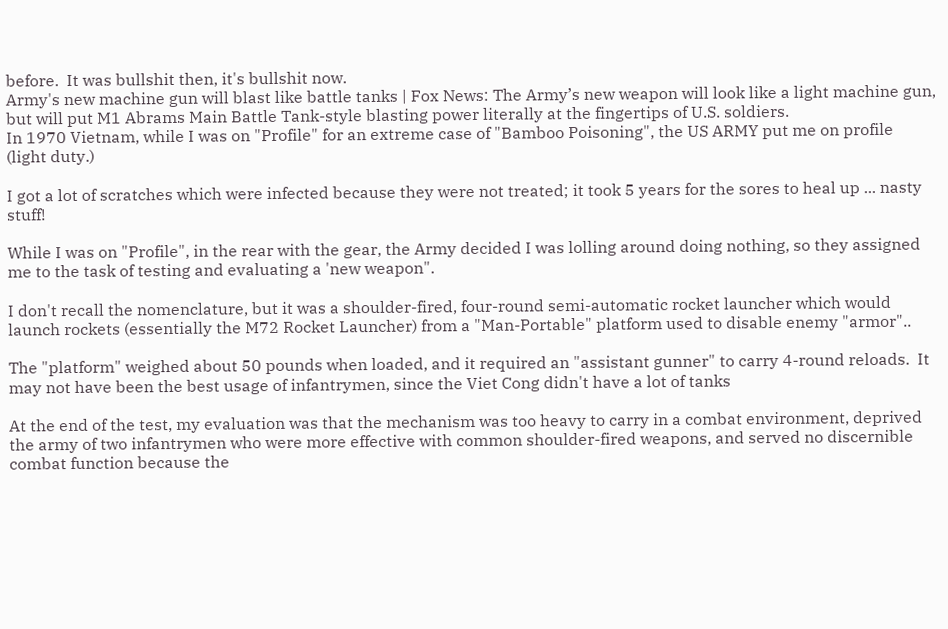before.  It was bullshit then, it's bullshit now.
Army's new machine gun will blast like battle tanks | Fox News: The Army’s new weapon will look like a light machine gun, but will put M1 Abrams Main Battle Tank-style blasting power literally at the fingertips of U.S. soldiers.
In 1970 Vietnam, while I was on "Profile" for an extreme case of "Bamboo Poisoning", the US ARMY put me on profile (light duty.)

I got a lot of scratches which were infected because they were not treated; it took 5 years for the sores to heal up ... nasty stuff!

While I was on "Profile", in the rear with the gear, the Army decided I was lolling around doing nothing, so they assigned me to the task of testing and evaluating a 'new weapon".

I don't recall the nomenclature, but it was a shoulder-fired, four-round semi-automatic rocket launcher which would launch rockets (essentially the M72 Rocket Launcher) from a "Man-Portable" platform used to disable enemy "armor"..

The "platform" weighed about 50 pounds when loaded, and it required an "assistant gunner" to carry 4-round reloads.  It may not have been the best usage of infantrymen, since the Viet Cong didn't have a lot of tanks

At the end of the test, my evaluation was that the mechanism was too heavy to carry in a combat environment, deprived the army of two infantrymen who were more effective with common shoulder-fired weapons, and served no discernible combat function because the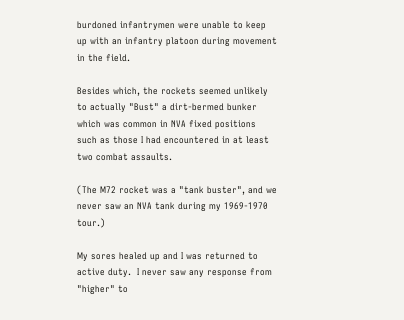burdoned infantrymen were unable to keep up with an infantry platoon during movement in the field.

Besides which, the rockets seemed unlikely to actually "Bust" a dirt-bermed bunker which was common in NVA fixed positions such as those I had encountered in at least two combat assaults.

(The M72 rocket was a "tank buster", and we never saw an NVA tank during my 1969-1970 tour.)

My sores healed up and I was returned to active duty.  I never saw any response from "higher" to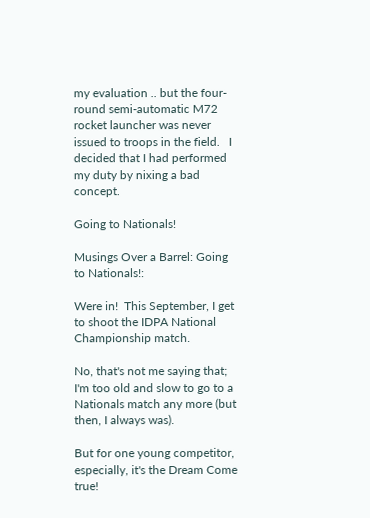my evaluation .. but the four-round semi-automatic M72 rocket launcher was never issued to troops in the field.   I decided that I had performed my duty by nixing a bad concept.

Going to Nationals!

Musings Over a Barrel: Going to Nationals!:

Were in!  This September, I get to shoot the IDPA National Championship match.

No, that's not me saying that; I'm too old and slow to go to a Nationals match any more (but then, I always was).

But for one young competitor, especially, it's the Dream Come true!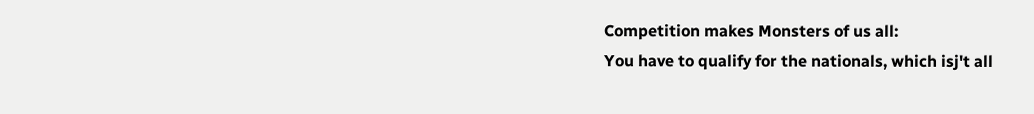Competition makes Monsters of us all:
You have to qualify for the nationals, which isj't all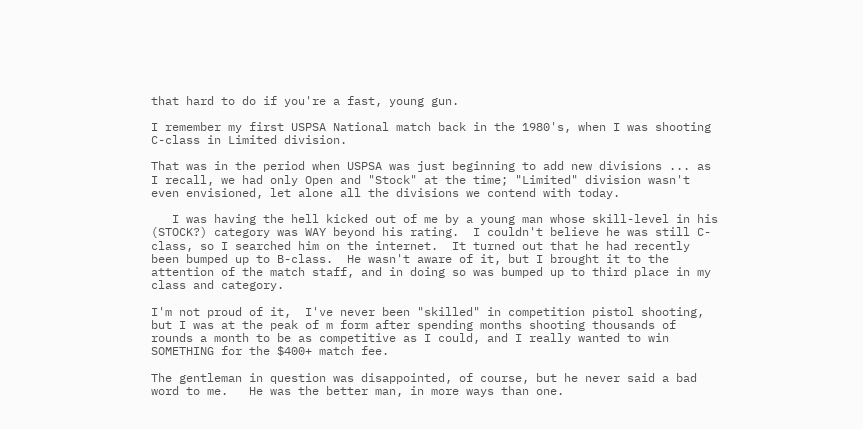that hard to do if you're a fast, young gun.

I remember my first USPSA National match back in the 1980's, when I was shooting C-class in Limited division.

That was in the period when USPSA was just beginning to add new divisions ... as I recall, we had only Open and "Stock" at the time; "Limited" division wasn't even envisioned, let alone all the divisions we contend with today.

   I was having the hell kicked out of me by a young man whose skill-level in his (STOCK?) category was WAY beyond his rating.  I couldn't believe he was still C-class, so I searched him on the internet.  It turned out that he had recently been bumped up to B-class.  He wasn't aware of it, but I brought it to the attention of the match staff, and in doing so was bumped up to third place in my class and category.

I'm not proud of it,  I've never been "skilled" in competition pistol shooting, but I was at the peak of m form after spending months shooting thousands of rounds a month to be as competitive as I could, and I really wanted to win SOMETHING for the $400+ match fee.

The gentleman in question was disappointed, of course, but he never said a bad word to me.   He was the better man, in more ways than one.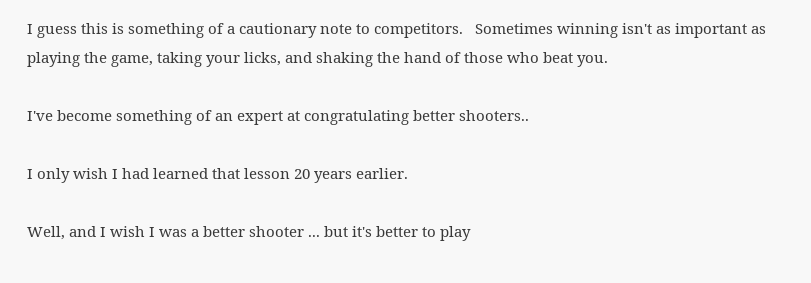I guess this is something of a cautionary note to competitors.   Sometimes winning isn't as important as playing the game, taking your licks, and shaking the hand of those who beat you.

I've become something of an expert at congratulating better shooters..

I only wish I had learned that lesson 20 years earlier.

Well, and I wish I was a better shooter ... but it's better to play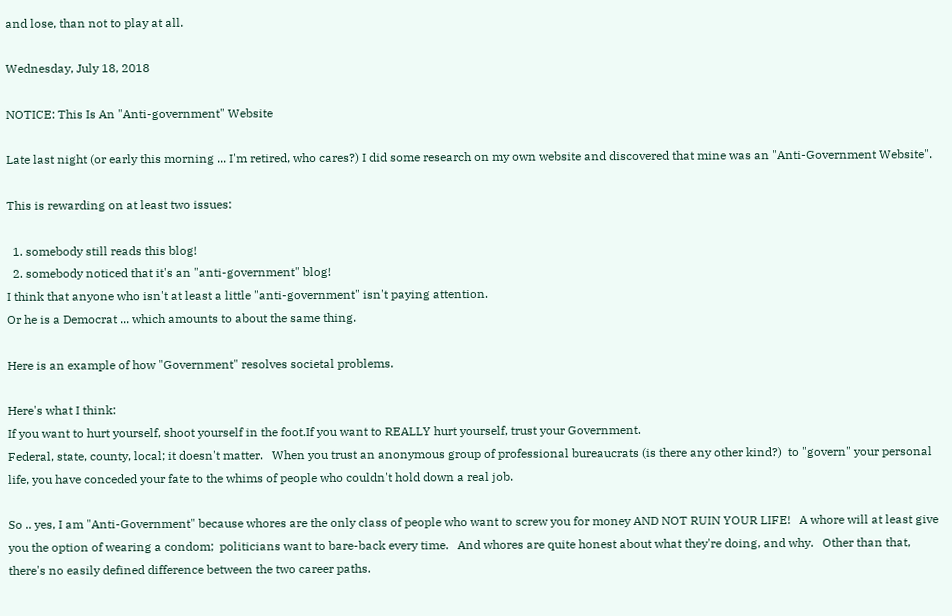and lose, than not to play at all.

Wednesday, July 18, 2018

NOTICE: This Is An "Anti-government" Website

Late last night (or early this morning ... I'm retired, who cares?) I did some research on my own website and discovered that mine was an "Anti-Government Website".

This is rewarding on at least two issues:

  1. somebody still reads this blog!
  2. somebody noticed that it's an "anti-government" blog!
I think that anyone who isn't at least a little "anti-government" isn't paying attention.
Or he is a Democrat ... which amounts to about the same thing.

Here is an example of how "Government" resolves societal problems.

Here's what I think:
If you want to hurt yourself, shoot yourself in the foot.If you want to REALLY hurt yourself, trust your Government.
Federal, state, county, local; it doesn't matter.   When you trust an anonymous group of professional bureaucrats (is there any other kind?)  to "govern" your personal life, you have conceded your fate to the whims of people who couldn't hold down a real job.

So .. yes, I am "Anti-Government" because whores are the only class of people who want to screw you for money AND NOT RUIN YOUR LIFE!   A whore will at least give you the option of wearing a condom;  politicians want to bare-back every time.   And whores are quite honest about what they're doing, and why.   Other than that, there's no easily defined difference between the two career paths.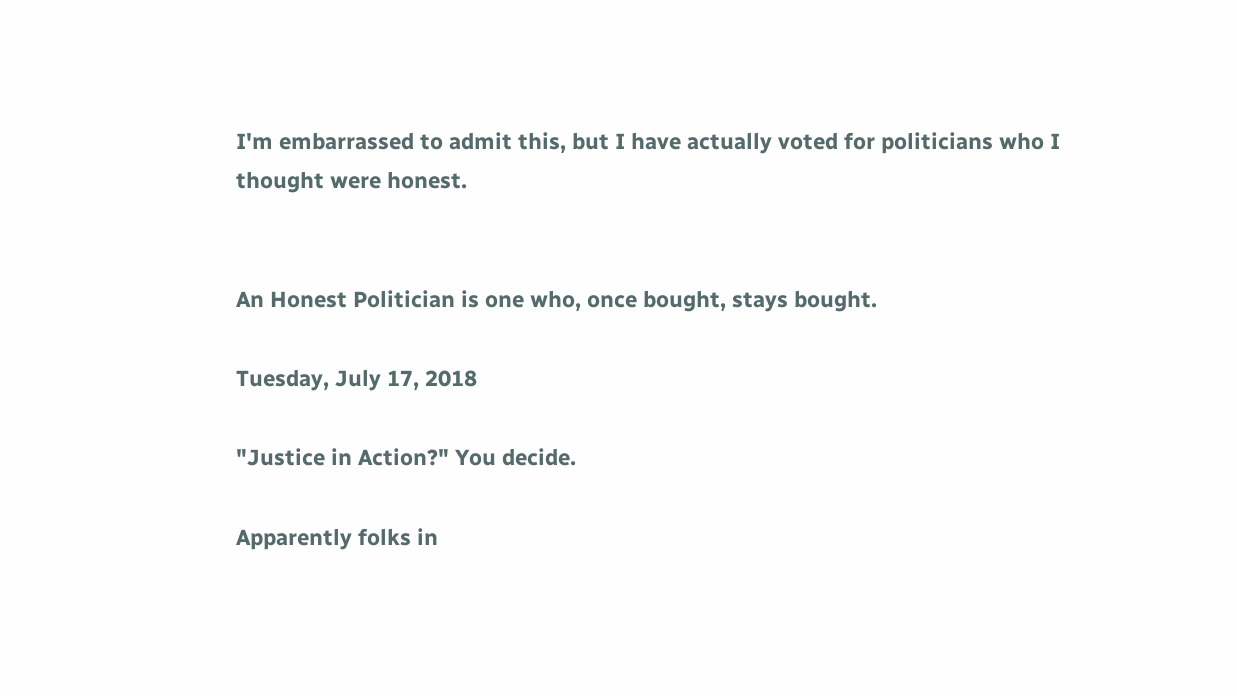I'm embarrassed to admit this, but I have actually voted for politicians who I thought were honest.


An Honest Politician is one who, once bought, stays bought.

Tuesday, July 17, 2018

"Justice in Action?" You decide.

Apparently folks in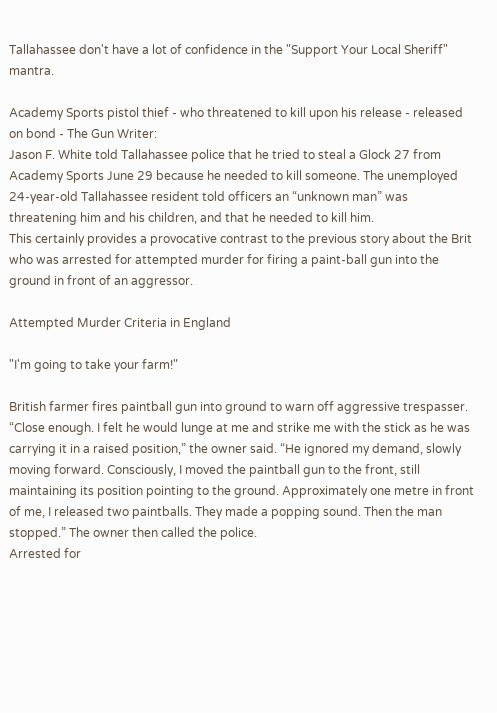Tallahassee don't have a lot of confidence in the "Support Your Local Sheriff" mantra.

Academy Sports pistol thief - who threatened to kill upon his release - released on bond - The Gun Writer:
Jason F. White told Tallahassee police that he tried to steal a Glock 27 from Academy Sports June 29 because he needed to kill someone. The unemployed 24-year-old Tallahassee resident told officers an “unknown man” was threatening him and his children, and that he needed to kill him.
This certainly provides a provocative contrast to the previous story about the Brit who was arrested for attempted murder for firing a paint-ball gun into the ground in front of an aggressor.

Attempted Murder Criteria in England

"I'm going to take your farm!"

British farmer fires paintball gun into ground to warn off aggressive trespasser.
“Close enough. I felt he would lunge at me and strike me with the stick as he was carrying it in a raised position,” the owner said. “He ignored my demand, slowly moving forward. Consciously, I moved the paintball gun to the front, still maintaining its position pointing to the ground. Approximately one metre in front of me, I released two paintballs. They made a popping sound. Then the man stopped.” The owner then called the police.
Arrested for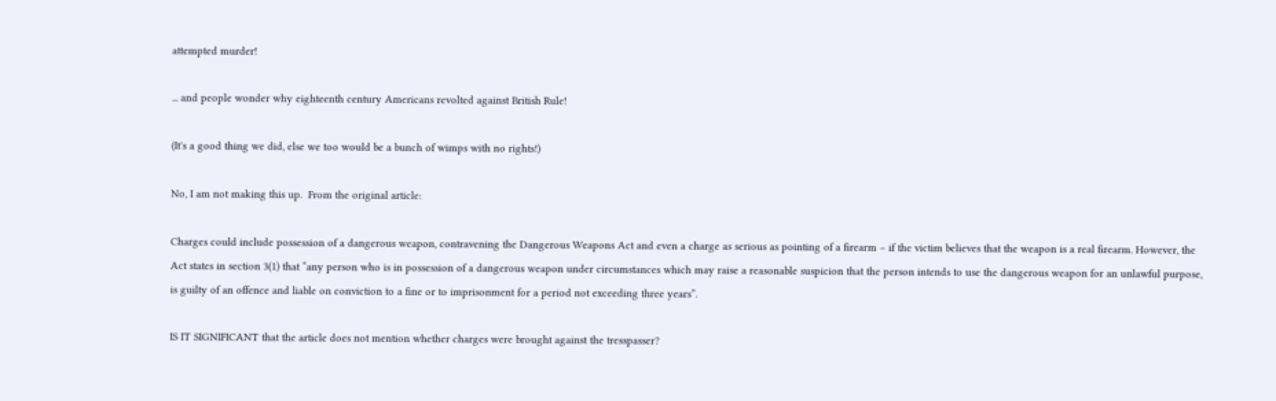attempted murder!

... and people wonder why eighteenth century Americans revolted against British Rule!

(It's a good thing we did, else we too would be a bunch of wimps with no rights!)

No, I am not making this up.  From the original article:

Charges could include possession of a dangerous weapon, contravening the Dangerous Weapons Act and even a charge as serious as pointing of a firearm – if the victim believes that the weapon is a real firearm. However, the Act states in section 3(1) that “any person who is in possession of a dangerous weapon under circumstances which may raise a reasonable suspicion that the person intends to use the dangerous weapon for an unlawful purpose, is guilty of an offence and liable on conviction to a fine or to imprisonment for a period not exceeding three years”.

IS IT SIGNIFICANT that the article does not mention whether charges were brought against the tresspasser?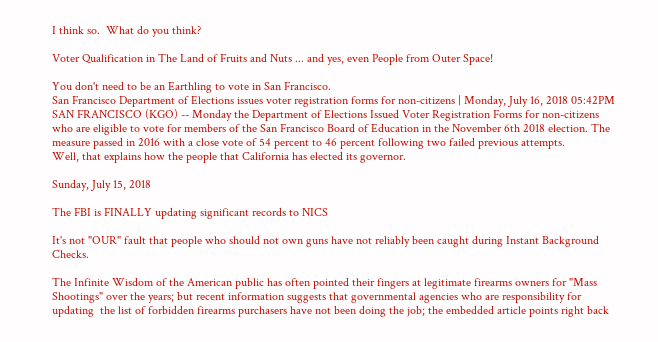I think so.  What do you think?

Voter Qualification in The Land of Fruits and Nuts ... and yes, even People from Outer Space!

You don't need to be an Earthling to vote in San Francisco.
San Francisco Department of Elections issues voter registration forms for non-citizens | Monday, July 16, 2018 05:42PM SAN FRANCISCO (KGO) -- Monday the Department of Elections Issued Voter Registration Forms for non-citizens who are eligible to vote for members of the San Francisco Board of Education in the November 6th 2018 election. The measure passed in 2016 with a close vote of 54 percent to 46 percent following two failed previous attempts.
Well, that explains how the people that California has elected its governor.

Sunday, July 15, 2018

The FBI is FINALLY updating significant records to NICS

It's not "OUR" fault that people who should not own guns have not reliably been caught during Instant Background Checks.

The Infinite Wisdom of the American public has often pointed their fingers at legitimate firearms owners for "Mass Shootings" over the years; but recent information suggests that governmental agencies who are responsibility for updating  the list of forbidden firearms purchasers have not been doing the job; the embedded article points right back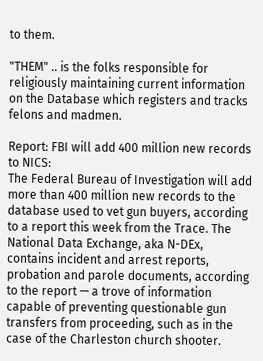to them.

"THEM" .. is the folks responsible for religiously maintaining current information on the Database which registers and tracks felons and madmen.

Report: FBI will add 400 million new records to NICS:
The Federal Bureau of Investigation will add more than 400 million new records to the database used to vet gun buyers, according to a report this week from the Trace. The National Data Exchange, aka N-DEx, contains incident and arrest reports, probation and parole documents, according to the report — a trove of information capable of preventing questionable gun transfers from proceeding, such as in the case of the Charleston church shooter.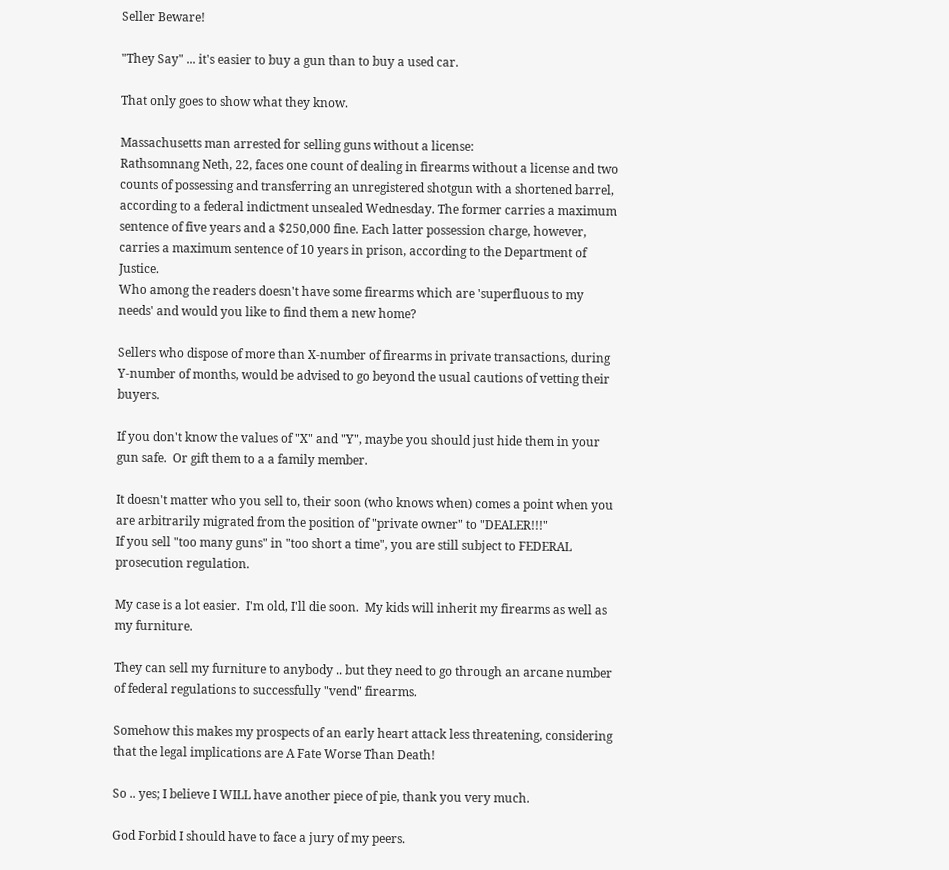Seller Beware!

"They Say" ... it's easier to buy a gun than to buy a used car.

That only goes to show what they know.

Massachusetts man arrested for selling guns without a license:
Rathsomnang Neth, 22, faces one count of dealing in firearms without a license and two counts of possessing and transferring an unregistered shotgun with a shortened barrel, according to a federal indictment unsealed Wednesday. The former carries a maximum sentence of five years and a $250,000 fine. Each latter possession charge, however, carries a maximum sentence of 10 years in prison, according to the Department of Justice.
Who among the readers doesn't have some firearms which are 'superfluous to my needs' and would you like to find them a new home?

Sellers who dispose of more than X-number of firearms in private transactions, during Y-number of months, would be advised to go beyond the usual cautions of vetting their buyers.

If you don't know the values of "X" and "Y", maybe you should just hide them in your gun safe.  Or gift them to a a family member.

It doesn't matter who you sell to, their soon (who knows when) comes a point when you are arbitrarily migrated from the position of "private owner" to "DEALER!!!"
If you sell "too many guns" in "too short a time", you are still subject to FEDERAL prosecution regulation.

My case is a lot easier.  I'm old, I'll die soon.  My kids will inherit my firearms as well as my furniture.

They can sell my furniture to anybody .. but they need to go through an arcane number of federal regulations to successfully "vend" firearms.

Somehow this makes my prospects of an early heart attack less threatening, considering that the legal implications are A Fate Worse Than Death!

So .. yes; I believe I WILL have another piece of pie, thank you very much.

God Forbid I should have to face a jury of my peers.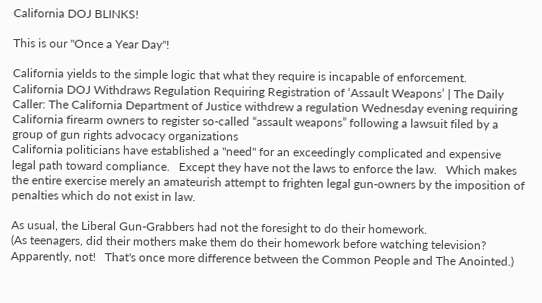California DOJ BLINKS!

This is our "Once a Year Day"!

California yields to the simple logic that what they require is incapable of enforcement.
California DOJ Withdraws Regulation Requiring Registration of ‘Assault Weapons’ | The Daily Caller: The California Department of Justice withdrew a regulation Wednesday evening requiring California firearm owners to register so-called “assault weapons” following a lawsuit filed by a group of gun rights advocacy organizations
California politicians have established a "need" for an exceedingly complicated and expensive legal path toward compliance.   Except they have not the laws to enforce the law.   Which makes the entire exercise merely an amateurish attempt to frighten legal gun-owners by the imposition of penalties which do not exist in law.

As usual, the Liberal Gun-Grabbers had not the foresight to do their homework.
(As teenagers, did their mothers make them do their homework before watching television?   Apparently, not!   That's once more difference between the Common People and The Anointed.)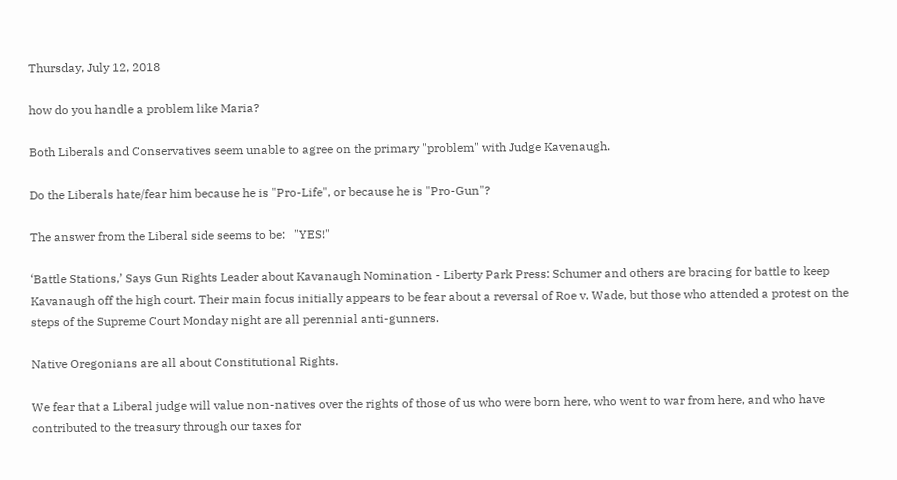Thursday, July 12, 2018

how do you handle a problem like Maria?

Both Liberals and Conservatives seem unable to agree on the primary "problem" with Judge Kavenaugh.

Do the Liberals hate/fear him because he is "Pro-Life", or because he is "Pro-Gun"?

The answer from the Liberal side seems to be:   "YES!"

‘Battle Stations,’ Says Gun Rights Leader about Kavanaugh Nomination - Liberty Park Press: Schumer and others are bracing for battle to keep Kavanaugh off the high court. Their main focus initially appears to be fear about a reversal of Roe v. Wade, but those who attended a protest on the steps of the Supreme Court Monday night are all perennial anti-gunners.

Native Oregonians are all about Constitutional Rights.

We fear that a Liberal judge will value non-natives over the rights of those of us who were born here, who went to war from here, and who have contributed to the treasury through our taxes for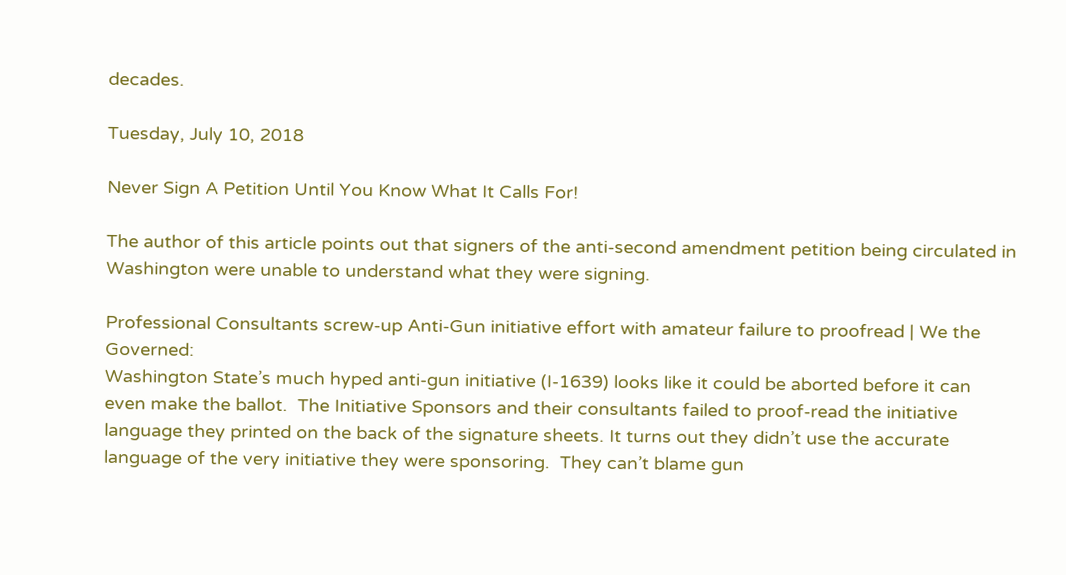decades.

Tuesday, July 10, 2018

Never Sign A Petition Until You Know What It Calls For!

The author of this article points out that signers of the anti-second amendment petition being circulated in Washington were unable to understand what they were signing.

Professional Consultants screw-up Anti-Gun initiative effort with amateur failure to proofread | We the Governed:
Washington State’s much hyped anti-gun initiative (I-1639) looks like it could be aborted before it can even make the ballot.  The Initiative Sponsors and their consultants failed to proof-read the initiative language they printed on the back of the signature sheets. It turns out they didn’t use the accurate language of the very initiative they were sponsoring.  They can’t blame gun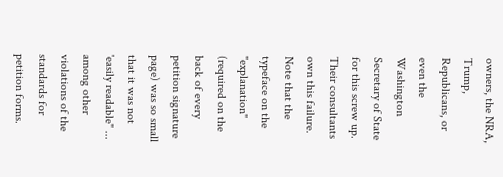owners, the NRA, Trump, Republicans, or even the Washington Secretary of State for this screw up.  Their consultants own this failure.
Note that the typeface on the "explanation" (required on the back of every petition signature page) was so small that it was not 'easily readable" ... among other violations of the standards for petition forms.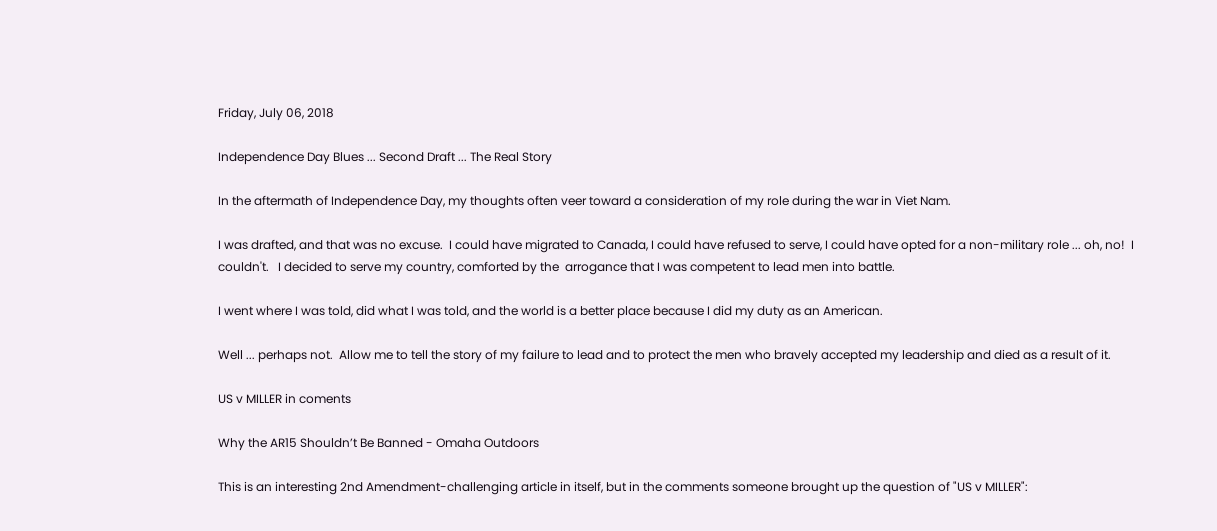Friday, July 06, 2018

Independence Day Blues ... Second Draft ... The Real Story

In the aftermath of Independence Day, my thoughts often veer toward a consideration of my role during the war in Viet Nam.

I was drafted, and that was no excuse.  I could have migrated to Canada, I could have refused to serve, I could have opted for a non-military role ... oh, no!  I couldn't.   I decided to serve my country, comforted by the  arrogance that I was competent to lead men into battle.

I went where I was told, did what I was told, and the world is a better place because I did my duty as an American.

Well ... perhaps not.  Allow me to tell the story of my failure to lead and to protect the men who bravely accepted my leadership and died as a result of it.

US v MILLER in coments

Why the AR15 Shouldn’t Be Banned - Omaha Outdoors

This is an interesting 2nd Amendment-challenging article in itself, but in the comments someone brought up the question of "US v MILLER":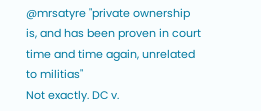@mrsatyre "private ownership is, and has been proven in court time and time again, unrelated to militias"
Not exactly. DC v.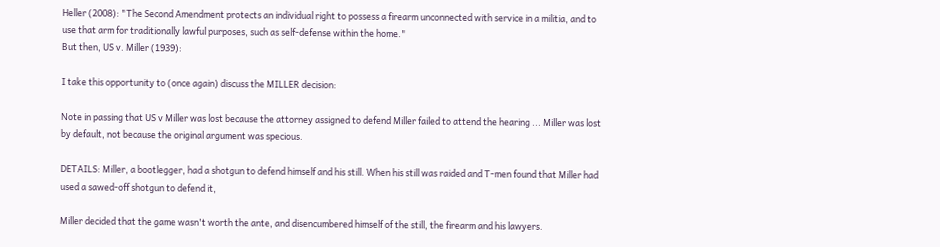Heller (2008): "The Second Amendment protects an individual right to possess a firearm unconnected with service in a militia, and to use that arm for traditionally lawful purposes, such as self-defense within the home."
But then, US v. Miller (1939):

I take this opportunity to (once again) discuss the MILLER decision:

Note in passing that US v Miller was lost because the attorney assigned to defend Miller failed to attend the hearing ... Miller was lost by default, not because the original argument was specious.

DETAILS: Miller, a bootlegger, had a shotgun to defend himself and his still. When his still was raided and T-men found that Miller had used a sawed-off shotgun to defend it,

Miller decided that the game wasn't worth the ante, and disencumbered himself of the still, the firearm and his lawyers.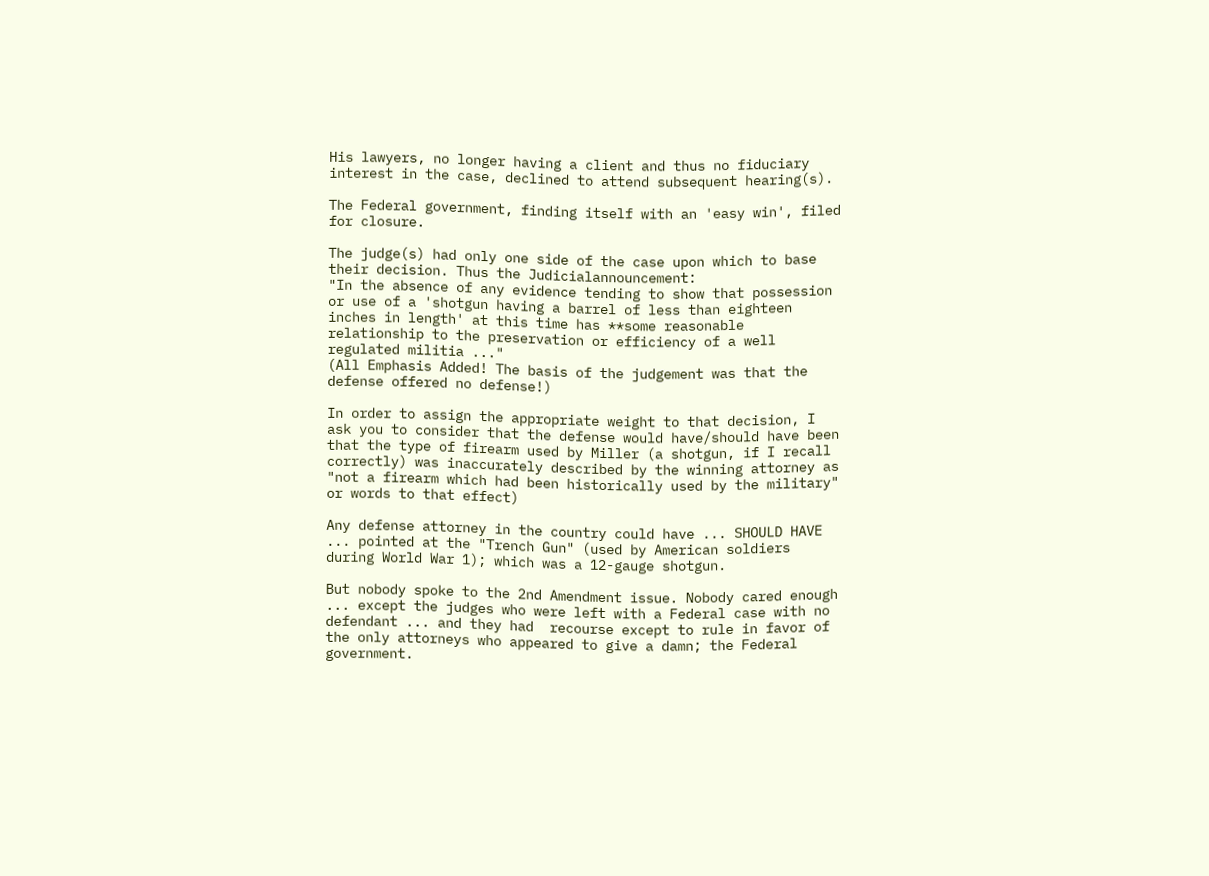His lawyers, no longer having a client and thus no fiduciary interest in the case, declined to attend subsequent hearing(s).

The Federal government, finding itself with an 'easy win', filed for closure.

The judge(s) had only one side of the case upon which to base their decision. Thus the Judicialannouncement:
"In the absence of any evidence tending to show that possession or use of a 'shotgun having a barrel of less than eighteen inches in length' at this time has **some reasonable relationship to the preservation or efficiency of a well regulated militia ..."
(All Emphasis Added! The basis of the judgement was that the defense offered no defense!)

In order to assign the appropriate weight to that decision, I ask you to consider that the defense would have/should have been that the type of firearm used by Miller (a shotgun, if I recall correctly) was inaccurately described by the winning attorney as "not a firearm which had been historically used by the military" or words to that effect)

Any defense attorney in the country could have ... SHOULD HAVE ... pointed at the "Trench Gun" (used by American soldiers during World War 1); which was a 12-gauge shotgun.

But nobody spoke to the 2nd Amendment issue. Nobody cared enough ... except the judges who were left with a Federal case with no defendant ... and they had  recourse except to rule in favor of the only attorneys who appeared to give a damn; the Federal government.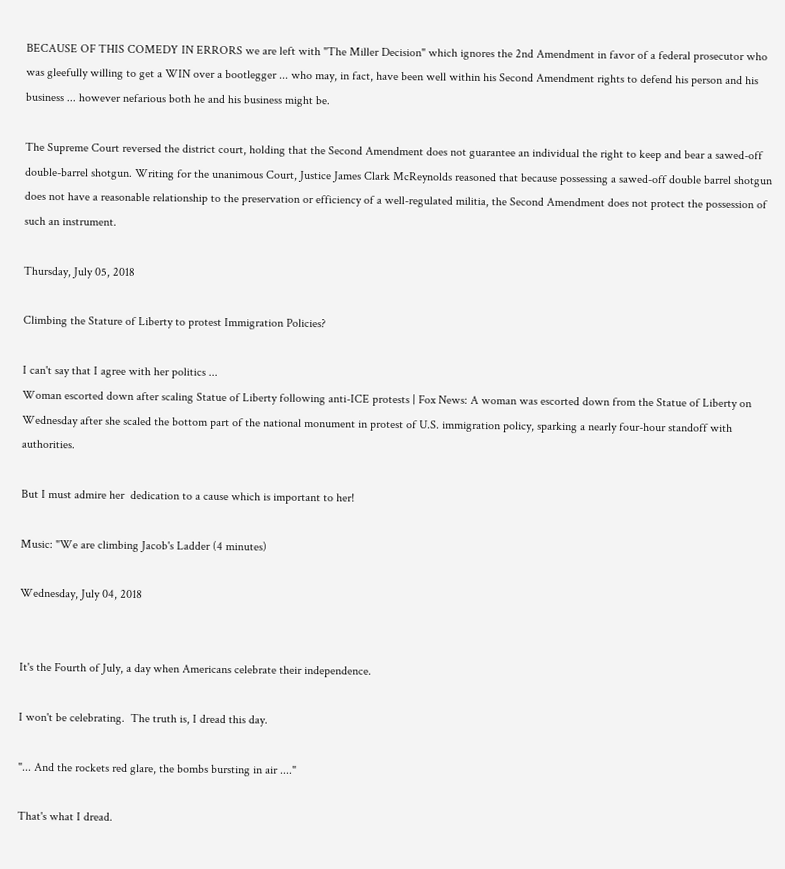BECAUSE OF THIS COMEDY IN ERRORS we are left with "The Miller Decision" which ignores the 2nd Amendment in favor of a federal prosecutor who was gleefully willing to get a WIN over a bootlegger ... who may, in fact, have been well within his Second Amendment rights to defend his person and his business ... however nefarious both he and his business might be.

The Supreme Court reversed the district court, holding that the Second Amendment does not guarantee an individual the right to keep and bear a sawed-off double-barrel shotgun. Writing for the unanimous Court, Justice James Clark McReynolds reasoned that because possessing a sawed-off double barrel shotgun does not have a reasonable relationship to the preservation or efficiency of a well-regulated militia, the Second Amendment does not protect the possession of such an instrument.

Thursday, July 05, 2018

Climbing the Stature of Liberty to protest Immigration Policies?

I can't say that I agree with her politics ...
Woman escorted down after scaling Statue of Liberty following anti-ICE protests | Fox News: A woman was escorted down from the Statue of Liberty on Wednesday after she scaled the bottom part of the national monument in protest of U.S. immigration policy, sparking a nearly four-hour standoff with authorities.

But I must admire her  dedication to a cause which is important to her!

Music: "We are climbing Jacob's Ladder (4 minutes)

Wednesday, July 04, 2018


It's the Fourth of July, a day when Americans celebrate their independence.

I won't be celebrating.  The truth is, I dread this day.

"... And the rockets red glare, the bombs bursting in air ...."

That's what I dread.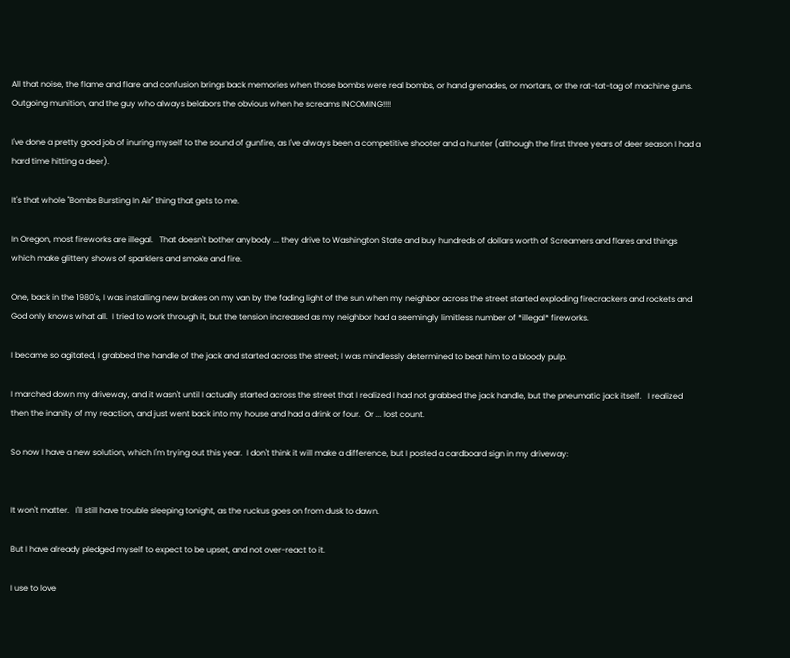All that noise, the flame and flare and confusion brings back memories when those bombs were real bombs, or hand grenades, or mortars, or the rat-tat-tag of machine guns.   Outgoing munition, and the guy who always belabors the obvious when he screams INCOMING!!!!

I've done a pretty good job of inuring myself to the sound of gunfire, as I've always been a competitive shooter and a hunter (although the first three years of deer season I had a hard time hitting a deer).

It's that whole "Bombs Bursting In Air" thing that gets to me.

In Oregon, most fireworks are illegal.   That doesn't bother anybody ... they drive to Washington State and buy hundreds of dollars worth of Screamers and flares and things which make glittery shows of sparklers and smoke and fire.

One, back in the 1980's, I was installing new brakes on my van by the fading light of the sun when my neighbor across the street started exploding firecrackers and rockets and God only knows what all.  I tried to work through it, but the tension increased as my neighbor had a seemingly limitless number of *illegal* fireworks.

I became so agitated, I grabbed the handle of the jack and started across the street; I was mindlessly determined to beat him to a bloody pulp.

I marched down my driveway, and it wasn't until I actually started across the street that I realized I had not grabbed the jack handle, but the pneumatic jack itself.   I realized then the inanity of my reaction, and just went back into my house and had a drink or four.  Or ... lost count.

So now I have a new solution, which I'm trying out this year.  I don't think it will make a difference, but I posted a cardboard sign in my driveway:


It won't matter.   I'll still have trouble sleeping tonight, as the ruckus goes on from dusk to dawn.

But I have already pledged myself to expect to be upset, and not over-react to it.

I use to love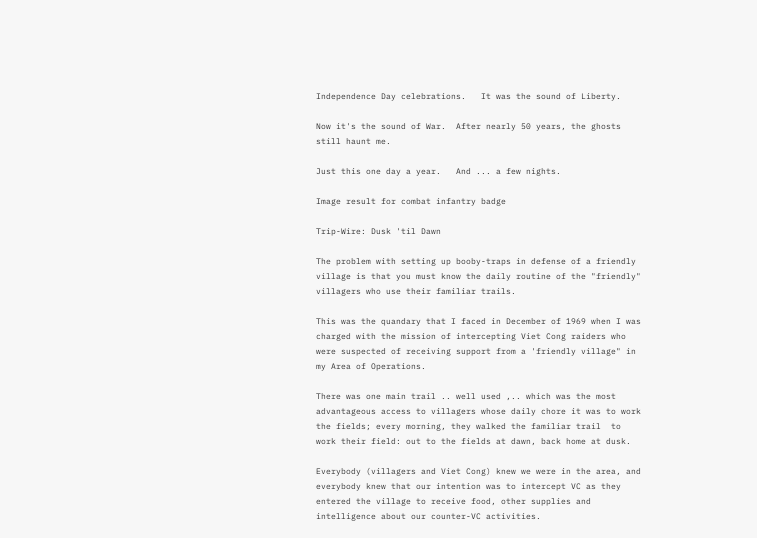Independence Day celebrations.   It was the sound of Liberty.

Now it's the sound of War.  After nearly 50 years, the ghosts still haunt me.

Just this one day a year.   And ... a few nights.

Image result for combat infantry badge

Trip-Wire: Dusk 'til Dawn

The problem with setting up booby-traps in defense of a friendly village is that you must know the daily routine of the "friendly" villagers who use their familiar trails.

This was the quandary that I faced in December of 1969 when I was charged with the mission of intercepting Viet Cong raiders who were suspected of receiving support from a 'friendly village" in my Area of Operations.

There was one main trail .. well used ,.. which was the most advantageous access to villagers whose daily chore it was to work the fields; every morning, they walked the familiar trail  to work their field: out to the fields at dawn, back home at dusk.

Everybody (villagers and Viet Cong) knew we were in the area, and everybody knew that our intention was to intercept VC as they entered the village to receive food, other supplies and intelligence about our counter-VC activities.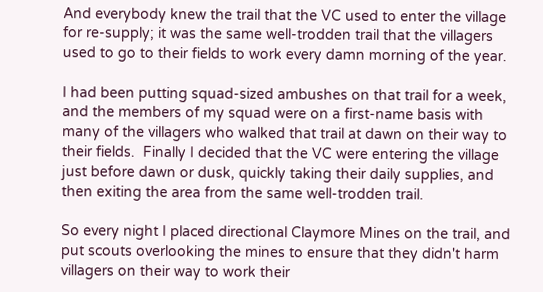And everybody knew the trail that the VC used to enter the village for re-supply; it was the same well-trodden trail that the villagers used to go to their fields to work every damn morning of the year.

I had been putting squad-sized ambushes on that trail for a week, and the members of my squad were on a first-name basis with many of the villagers who walked that trail at dawn on their way to their fields.  Finally I decided that the VC were entering the village just before dawn or dusk, quickly taking their daily supplies, and then exiting the area from the same well-trodden trail.

So every night I placed directional Claymore Mines on the trail, and put scouts overlooking the mines to ensure that they didn't harm villagers on their way to work their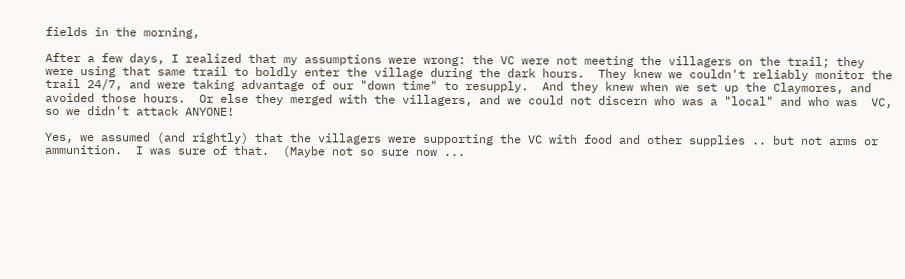fields in the morning,

After a few days, I realized that my assumptions were wrong: the VC were not meeting the villagers on the trail; they were using that same trail to boldly enter the village during the dark hours.  They knew we couldn't reliably monitor the trail 24/7, and were taking advantage of our "down time" to resupply.  And they knew when we set up the Claymores, and avoided those hours.  Or else they merged with the villagers, and we could not discern who was a "local" and who was  VC, so we didn't attack ANYONE!

Yes, we assumed (and rightly) that the villagers were supporting the VC with food and other supplies .. but not arms or ammunition.  I was sure of that.  (Maybe not so sure now ...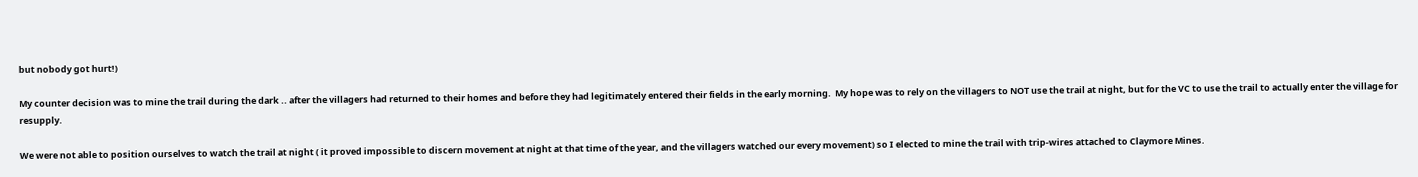but nobody got hurt!)

My counter decision was to mine the trail during the dark .. after the villagers had returned to their homes and before they had legitimately entered their fields in the early morning.  My hope was to rely on the villagers to NOT use the trail at night, but for the VC to use the trail to actually enter the village for resupply.

We were not able to position ourselves to watch the trail at night ( it proved impossible to discern movement at night at that time of the year, and the villagers watched our every movement) so I elected to mine the trail with trip-wires attached to Claymore Mines.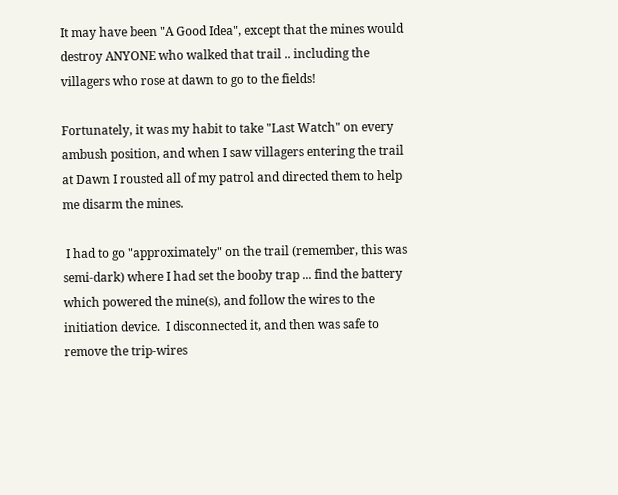It may have been "A Good Idea", except that the mines would destroy ANYONE who walked that trail .. including the villagers who rose at dawn to go to the fields!

Fortunately, it was my habit to take "Last Watch" on every ambush position, and when I saw villagers entering the trail at Dawn I rousted all of my patrol and directed them to help me disarm the mines.

 I had to go "approximately" on the trail (remember, this was semi-dark) where I had set the booby trap ... find the battery which powered the mine(s), and follow the wires to the initiation device.  I disconnected it, and then was safe to remove the trip-wires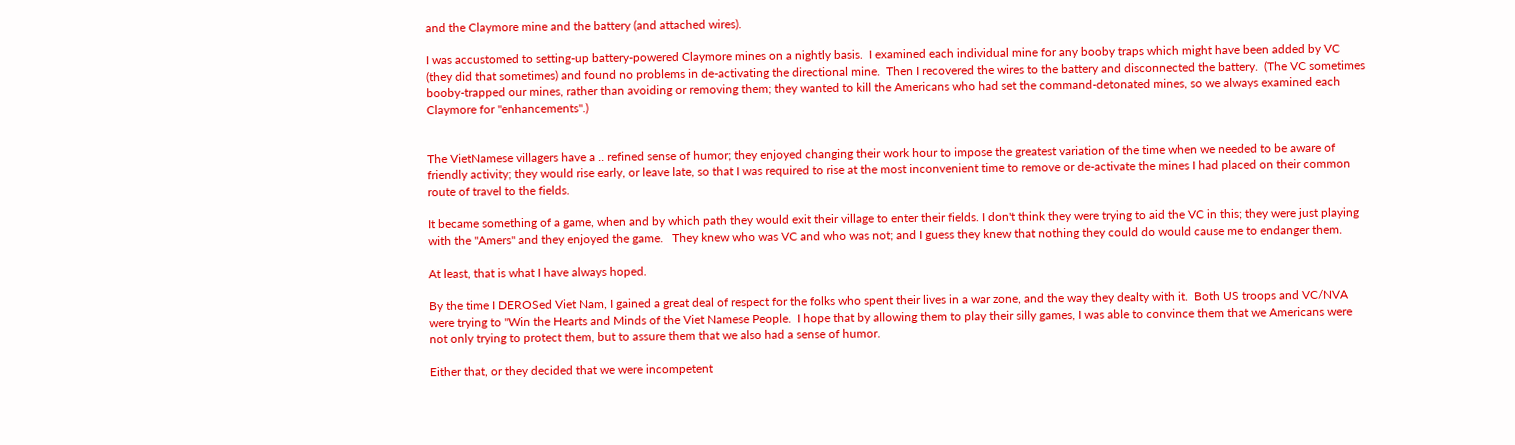and the Claymore mine and the battery (and attached wires).

I was accustomed to setting-up battery-powered Claymore mines on a nightly basis.  I examined each individual mine for any booby traps which might have been added by VC (they did that sometimes) and found no problems in de-activating the directional mine.  Then I recovered the wires to the battery and disconnected the battery.  (The VC sometimes booby-trapped our mines, rather than avoiding or removing them; they wanted to kill the Americans who had set the command-detonated mines, so we always examined each Claymore for "enhancements".)


The VietNamese villagers have a .. refined sense of humor; they enjoyed changing their work hour to impose the greatest variation of the time when we needed to be aware of friendly activity; they would rise early, or leave late, so that I was required to rise at the most inconvenient time to remove or de-activate the mines I had placed on their common route of travel to the fields.

It became something of a game, when and by which path they would exit their village to enter their fields. I don't think they were trying to aid the VC in this; they were just playing with the "Amers" and they enjoyed the game.   They knew who was VC and who was not; and I guess they knew that nothing they could do would cause me to endanger them.

At least, that is what I have always hoped.

By the time I DEROSed Viet Nam, I gained a great deal of respect for the folks who spent their lives in a war zone, and the way they dealty with it.  Both US troops and VC/NVA were trying to "Win the Hearts and Minds of the Viet Namese People.  I hope that by allowing them to play their silly games, I was able to convince them that we Americans were not only trying to protect them, but to assure them that we also had a sense of humor.

Either that, or they decided that we were incompetent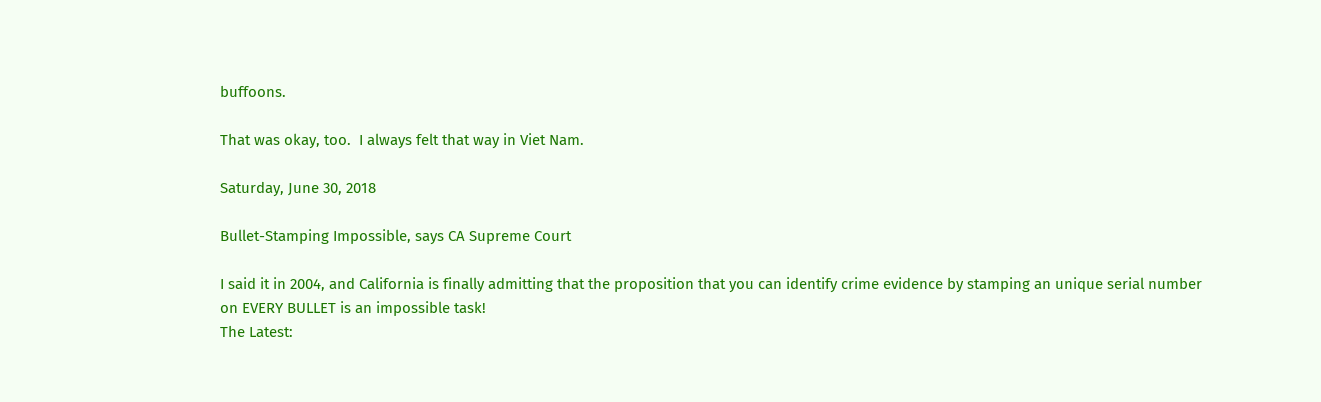buffoons.

That was okay, too.  I always felt that way in Viet Nam.

Saturday, June 30, 2018

Bullet-Stamping Impossible, says CA Supreme Court

I said it in 2004, and California is finally admitting that the proposition that you can identify crime evidence by stamping an unique serial number on EVERY BULLET is an impossible task!
The Latest: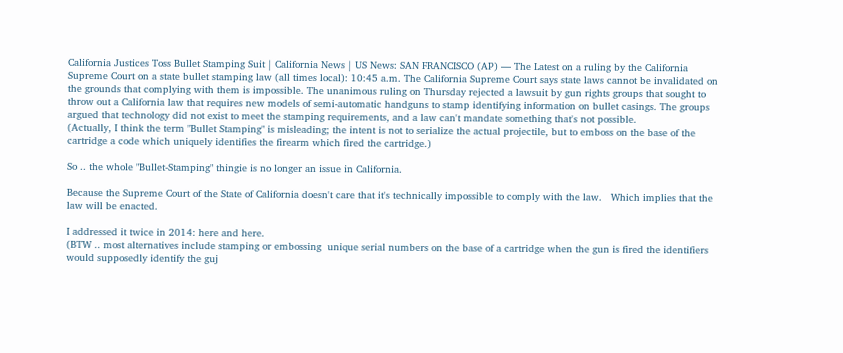California Justices Toss Bullet Stamping Suit | California News | US News: SAN FRANCISCO (AP) — The Latest on a ruling by the California Supreme Court on a state bullet stamping law (all times local): 10:45 a.m. The California Supreme Court says state laws cannot be invalidated on the grounds that complying with them is impossible. The unanimous ruling on Thursday rejected a lawsuit by gun rights groups that sought to throw out a California law that requires new models of semi-automatic handguns to stamp identifying information on bullet casings. The groups argued that technology did not exist to meet the stamping requirements, and a law can't mandate something that's not possible.
(Actually, I think the term "Bullet Stamping" is misleading; the intent is not to serialize the actual projectile, but to emboss on the base of the cartridge a code which uniquely identifies the firearm which fired the cartridge.)

So .. the whole "Bullet-Stamping" thingie is no longer an issue in California.

Because the Supreme Court of the State of California doesn't care that it's technically impossible to comply with the law.   Which implies that the law will be enacted.

I addressed it twice in 2014: here and here.
(BTW .. most alternatives include stamping or embossing  unique serial numbers on the base of a cartridge when the gun is fired the identifiers would supposedly identify the guj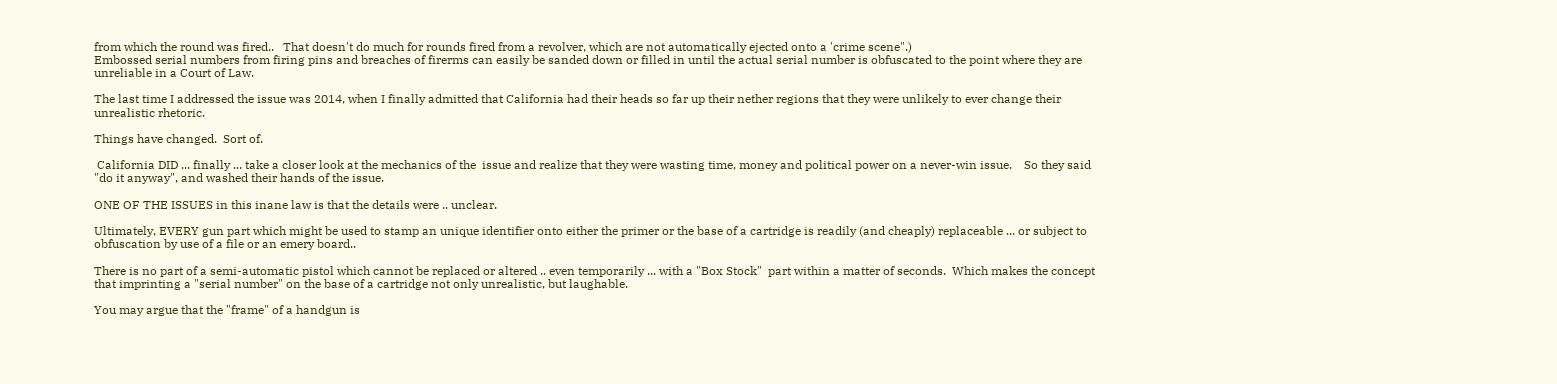from which the round was fired..   That doesn't do much for rounds fired from a revolver, which are not automatically ejected onto a 'crime scene".)
Embossed serial numbers from firing pins and breaches of firerms can easily be sanded down or filled in until the actual serial number is obfuscated to the point where they are unreliable in a Court of Law.

The last time I addressed the issue was 2014, when I finally admitted that California had their heads so far up their nether regions that they were unlikely to ever change their unrealistic rhetoric.

Things have changed.  Sort of.

 California DID ... finally ... take a closer look at the mechanics of the  issue and realize that they were wasting time, money and political power on a never-win issue.    So they said "do it anyway", and washed their hands of the issue.

ONE OF THE ISSUES in this inane law is that the details were .. unclear.

Ultimately, EVERY gun part which might be used to stamp an unique identifier onto either the primer or the base of a cartridge is readily (and cheaply) replaceable ... or subject to obfuscation by use of a file or an emery board..

There is no part of a semi-automatic pistol which cannot be replaced or altered .. even temporarily ... with a "Box Stock"  part within a matter of seconds.  Which makes the concept that imprinting a "serial number" on the base of a cartridge not only unrealistic, but laughable.

You may argue that the "frame" of a handgun is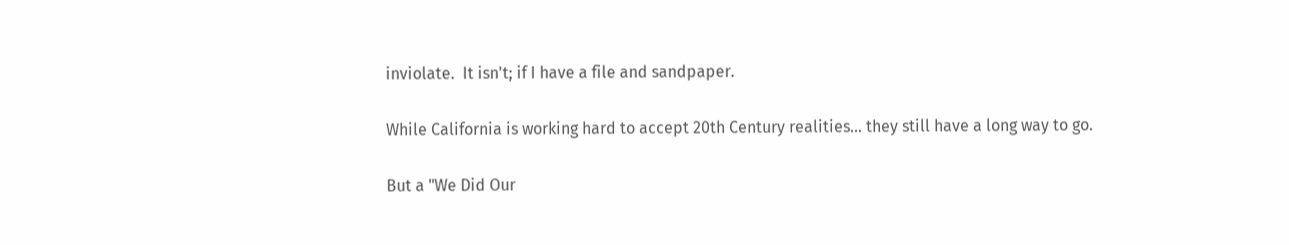inviolate.  It isn't; if I have a file and sandpaper.

While California is working hard to accept 20th Century realities... they still have a long way to go.

But a "We Did Our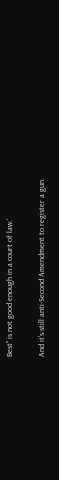Best" is not good enough in a court of law.'

And it's still anti-Second Amendment to register a gun.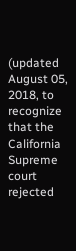(updated August 05, 2018, to recognize that the California Supreme court rejected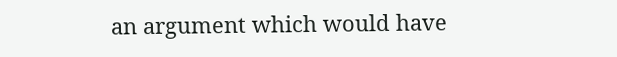an argument which would have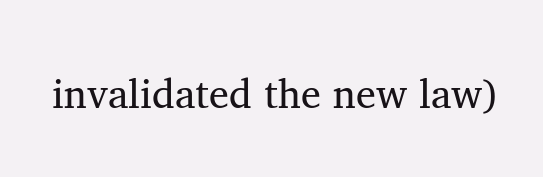invalidated the new law)